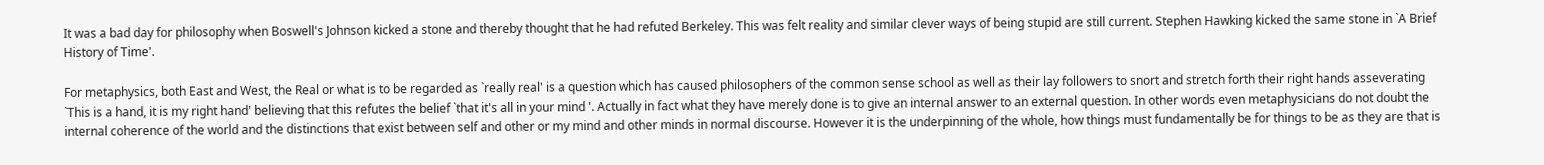It was a bad day for philosophy when Boswell's Johnson kicked a stone and thereby thought that he had refuted Berkeley. This was felt reality and similar clever ways of being stupid are still current. Stephen Hawking kicked the same stone in `A Brief History of Time'.

For metaphysics, both East and West, the Real or what is to be regarded as `really real' is a question which has caused philosophers of the common sense school as well as their lay followers to snort and stretch forth their right hands asseverating `This is a hand, it is my right hand' believing that this refutes the belief `that it's all in your mind '. Actually in fact what they have merely done is to give an internal answer to an external question. In other words even metaphysicians do not doubt the internal coherence of the world and the distinctions that exist between self and other or my mind and other minds in normal discourse. However it is the underpinning of the whole, how things must fundamentally be for things to be as they are that is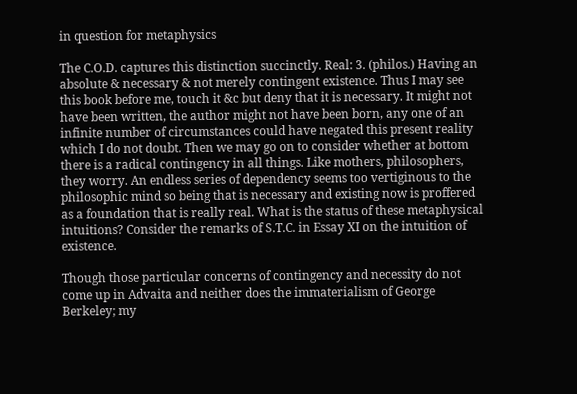in question for metaphysics

The C.O.D. captures this distinction succinctly. Real: 3. (philos.) Having an absolute & necessary & not merely contingent existence. Thus I may see this book before me, touch it &c but deny that it is necessary. It might not have been written, the author might not have been born, any one of an infinite number of circumstances could have negated this present reality which I do not doubt. Then we may go on to consider whether at bottom there is a radical contingency in all things. Like mothers, philosophers, they worry. An endless series of dependency seems too vertiginous to the philosophic mind so being that is necessary and existing now is proffered as a foundation that is really real. What is the status of these metaphysical intuitions? Consider the remarks of S.T.C. in Essay XI on the intuition of existence.

Though those particular concerns of contingency and necessity do not come up in Advaita and neither does the immaterialism of George Berkeley; my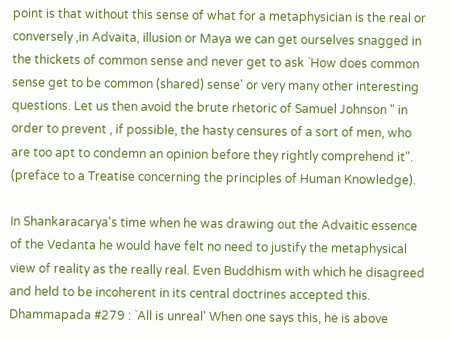point is that without this sense of what for a metaphysician is the real or conversely ,in Advaita, illusion or Maya we can get ourselves snagged in the thickets of common sense and never get to ask `How does common sense get to be common (shared) sense' or very many other interesting questions. Let us then avoid the brute rhetoric of Samuel Johnson " in order to prevent , if possible, the hasty censures of a sort of men, who are too apt to condemn an opinion before they rightly comprehend it". (preface to a Treatise concerning the principles of Human Knowledge).

In Shankaracarya's time when he was drawing out the Advaitic essence of the Vedanta he would have felt no need to justify the metaphysical view of reality as the really real. Even Buddhism with which he disagreed and held to be incoherent in its central doctrines accepted this. Dhammapada #279 : `All is unreal' When one says this, he is above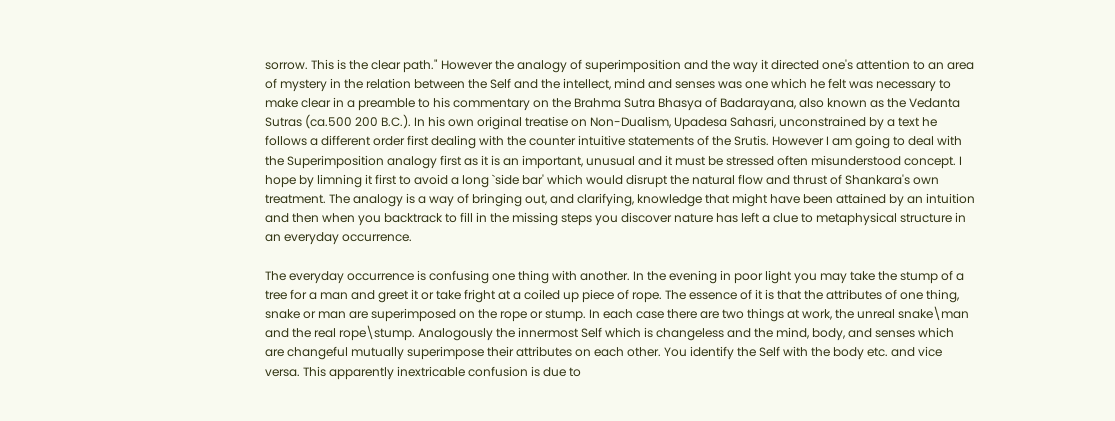sorrow. This is the clear path." However the analogy of superimposition and the way it directed one's attention to an area of mystery in the relation between the Self and the intellect, mind and senses was one which he felt was necessary to make clear in a preamble to his commentary on the Brahma Sutra Bhasya of Badarayana, also known as the Vedanta Sutras (ca.500 200 B.C.). In his own original treatise on Non-Dualism, Upadesa Sahasri, unconstrained by a text he follows a different order first dealing with the counter intuitive statements of the Srutis. However I am going to deal with the Superimposition analogy first as it is an important, unusual and it must be stressed often misunderstood concept. I hope by limning it first to avoid a long `side bar' which would disrupt the natural flow and thrust of Shankara's own treatment. The analogy is a way of bringing out, and clarifying, knowledge that might have been attained by an intuition and then when you backtrack to fill in the missing steps you discover nature has left a clue to metaphysical structure in an everyday occurrence.

The everyday occurrence is confusing one thing with another. In the evening in poor light you may take the stump of a tree for a man and greet it or take fright at a coiled up piece of rope. The essence of it is that the attributes of one thing, snake or man are superimposed on the rope or stump. In each case there are two things at work, the unreal snake\man and the real rope\stump. Analogously the innermost Self which is changeless and the mind, body, and senses which are changeful mutually superimpose their attributes on each other. You identify the Self with the body etc. and vice versa. This apparently inextricable confusion is due to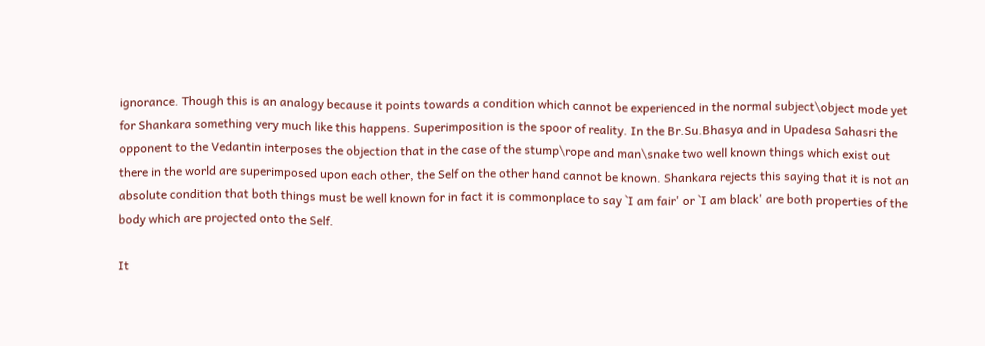ignorance. Though this is an analogy because it points towards a condition which cannot be experienced in the normal subject\object mode yet for Shankara something very much like this happens. Superimposition is the spoor of reality. In the Br.Su.Bhasya and in Upadesa Sahasri the opponent to the Vedantin interposes the objection that in the case of the stump\rope and man\snake two well known things which exist out there in the world are superimposed upon each other, the Self on the other hand cannot be known. Shankara rejects this saying that it is not an absolute condition that both things must be well known for in fact it is commonplace to say `I am fair' or `I am black' are both properties of the body which are projected onto the Self.

It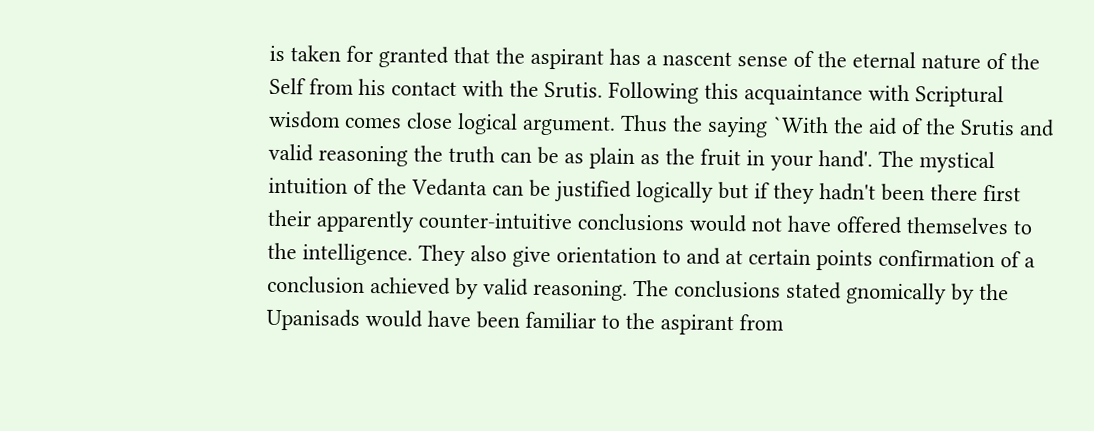is taken for granted that the aspirant has a nascent sense of the eternal nature of the Self from his contact with the Srutis. Following this acquaintance with Scriptural wisdom comes close logical argument. Thus the saying `With the aid of the Srutis and valid reasoning the truth can be as plain as the fruit in your hand'. The mystical intuition of the Vedanta can be justified logically but if they hadn't been there first their apparently counter-intuitive conclusions would not have offered themselves to the intelligence. They also give orientation to and at certain points confirmation of a conclusion achieved by valid reasoning. The conclusions stated gnomically by the Upanisads would have been familiar to the aspirant from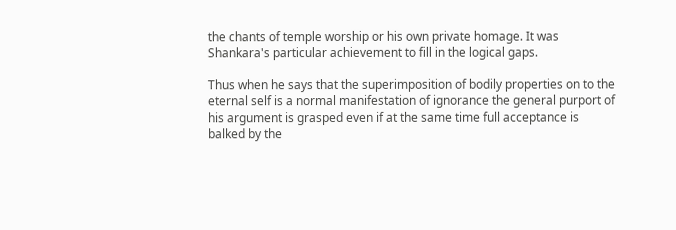the chants of temple worship or his own private homage. It was Shankara's particular achievement to fill in the logical gaps.

Thus when he says that the superimposition of bodily properties on to the eternal self is a normal manifestation of ignorance the general purport of his argument is grasped even if at the same time full acceptance is balked by the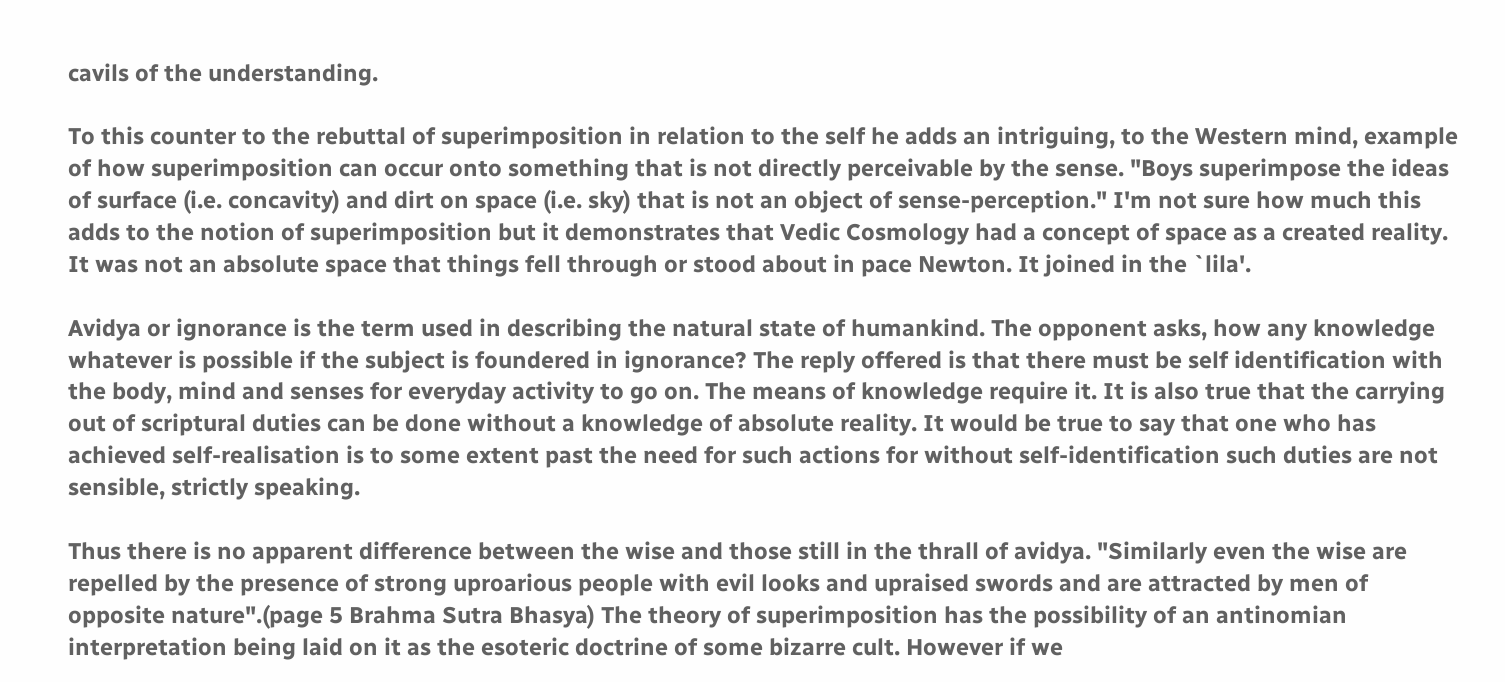cavils of the understanding.

To this counter to the rebuttal of superimposition in relation to the self he adds an intriguing, to the Western mind, example of how superimposition can occur onto something that is not directly perceivable by the sense. "Boys superimpose the ideas of surface (i.e. concavity) and dirt on space (i.e. sky) that is not an object of sense-perception." I'm not sure how much this adds to the notion of superimposition but it demonstrates that Vedic Cosmology had a concept of space as a created reality. It was not an absolute space that things fell through or stood about in pace Newton. It joined in the `lila'.

Avidya or ignorance is the term used in describing the natural state of humankind. The opponent asks, how any knowledge whatever is possible if the subject is foundered in ignorance? The reply offered is that there must be self identification with the body, mind and senses for everyday activity to go on. The means of knowledge require it. It is also true that the carrying out of scriptural duties can be done without a knowledge of absolute reality. It would be true to say that one who has achieved self-realisation is to some extent past the need for such actions for without self-identification such duties are not sensible, strictly speaking.

Thus there is no apparent difference between the wise and those still in the thrall of avidya. "Similarly even the wise are repelled by the presence of strong uproarious people with evil looks and upraised swords and are attracted by men of opposite nature".(page 5 Brahma Sutra Bhasya) The theory of superimposition has the possibility of an antinomian interpretation being laid on it as the esoteric doctrine of some bizarre cult. However if we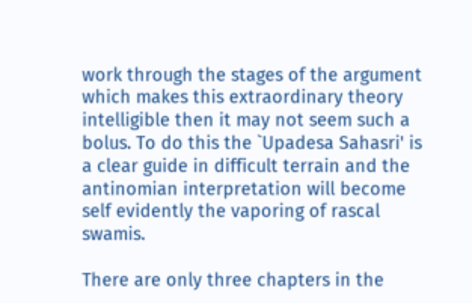work through the stages of the argument which makes this extraordinary theory intelligible then it may not seem such a bolus. To do this the `Upadesa Sahasri' is a clear guide in difficult terrain and the antinomian interpretation will become self evidently the vaporing of rascal swamis.

There are only three chapters in the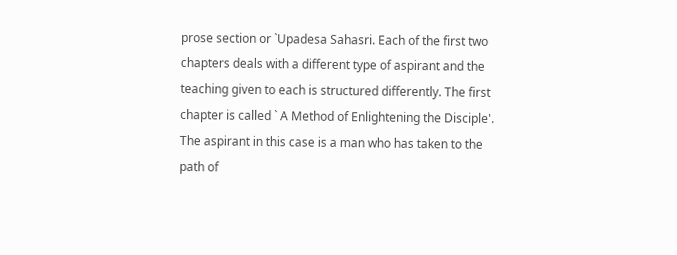prose section or `Upadesa Sahasri. Each of the first two chapters deals with a different type of aspirant and the teaching given to each is structured differently. The first chapter is called ` A Method of Enlightening the Disciple'. The aspirant in this case is a man who has taken to the path of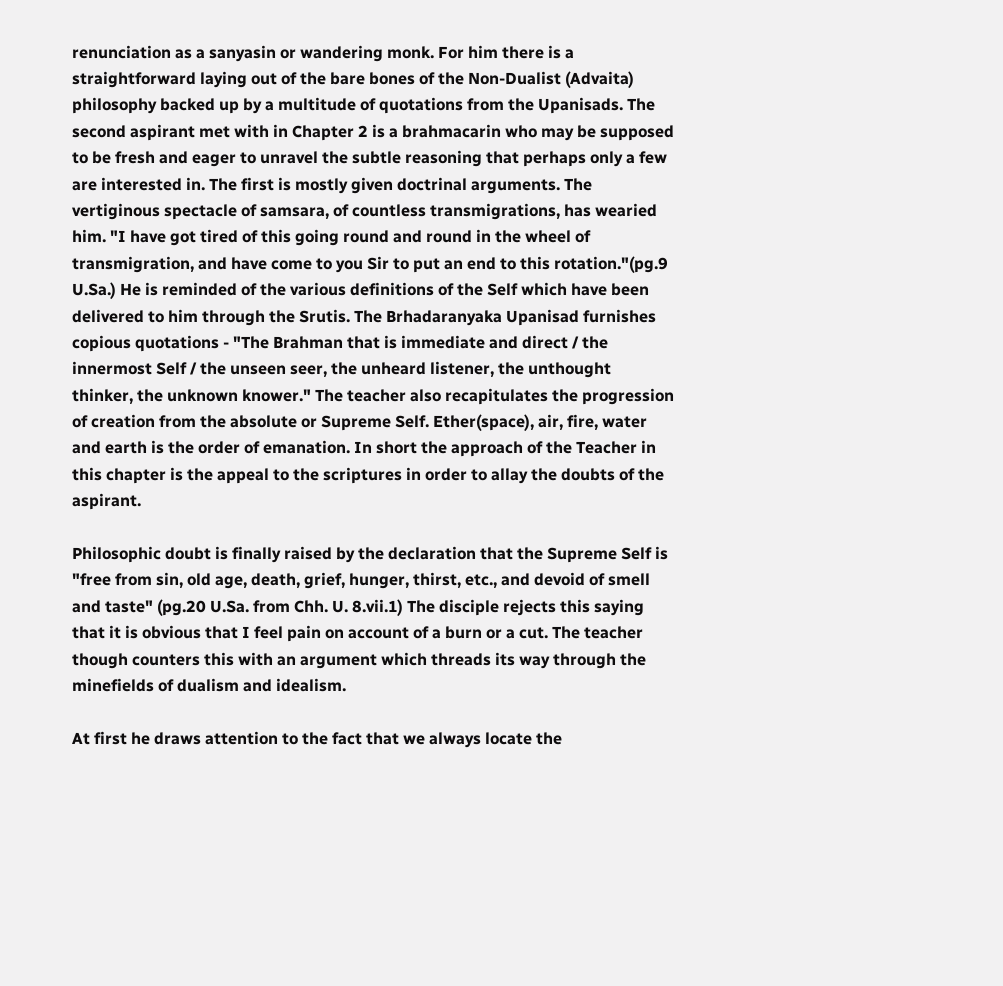renunciation as a sanyasin or wandering monk. For him there is a straightforward laying out of the bare bones of the Non-Dualist (Advaita) philosophy backed up by a multitude of quotations from the Upanisads. The second aspirant met with in Chapter 2 is a brahmacarin who may be supposed to be fresh and eager to unravel the subtle reasoning that perhaps only a few are interested in. The first is mostly given doctrinal arguments. The vertiginous spectacle of samsara, of countless transmigrations, has wearied him. "I have got tired of this going round and round in the wheel of transmigration, and have come to you Sir to put an end to this rotation."(pg.9 U.Sa.) He is reminded of the various definitions of the Self which have been delivered to him through the Srutis. The Brhadaranyaka Upanisad furnishes copious quotations - "The Brahman that is immediate and direct / the innermost Self / the unseen seer, the unheard listener, the unthought thinker, the unknown knower." The teacher also recapitulates the progression of creation from the absolute or Supreme Self. Ether(space), air, fire, water and earth is the order of emanation. In short the approach of the Teacher in this chapter is the appeal to the scriptures in order to allay the doubts of the aspirant.

Philosophic doubt is finally raised by the declaration that the Supreme Self is "free from sin, old age, death, grief, hunger, thirst, etc., and devoid of smell and taste" (pg.20 U.Sa. from Chh. U. 8.vii.1) The disciple rejects this saying that it is obvious that I feel pain on account of a burn or a cut. The teacher though counters this with an argument which threads its way through the minefields of dualism and idealism.

At first he draws attention to the fact that we always locate the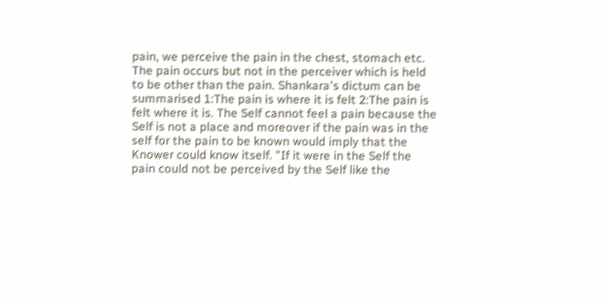pain, we perceive the pain in the chest, stomach etc. The pain occurs but not in the perceiver which is held to be other than the pain. Shankara's dictum can be summarised 1:The pain is where it is felt 2:The pain is felt where it is. The Self cannot feel a pain because the Self is not a place and moreover if the pain was in the self for the pain to be known would imply that the Knower could know itself. "If it were in the Self the pain could not be perceived by the Self like the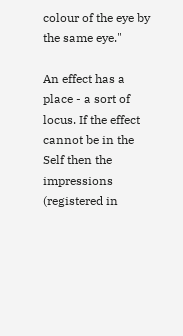colour of the eye by the same eye."

An effect has a place - a sort of locus. If the effect cannot be in the Self then the impressions (registered in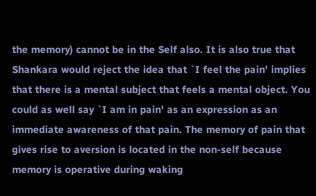the memory) cannot be in the Self also. It is also true that Shankara would reject the idea that `I feel the pain' implies that there is a mental subject that feels a mental object. You could as well say `I am in pain' as an expression as an immediate awareness of that pain. The memory of pain that gives rise to aversion is located in the non-self because memory is operative during waking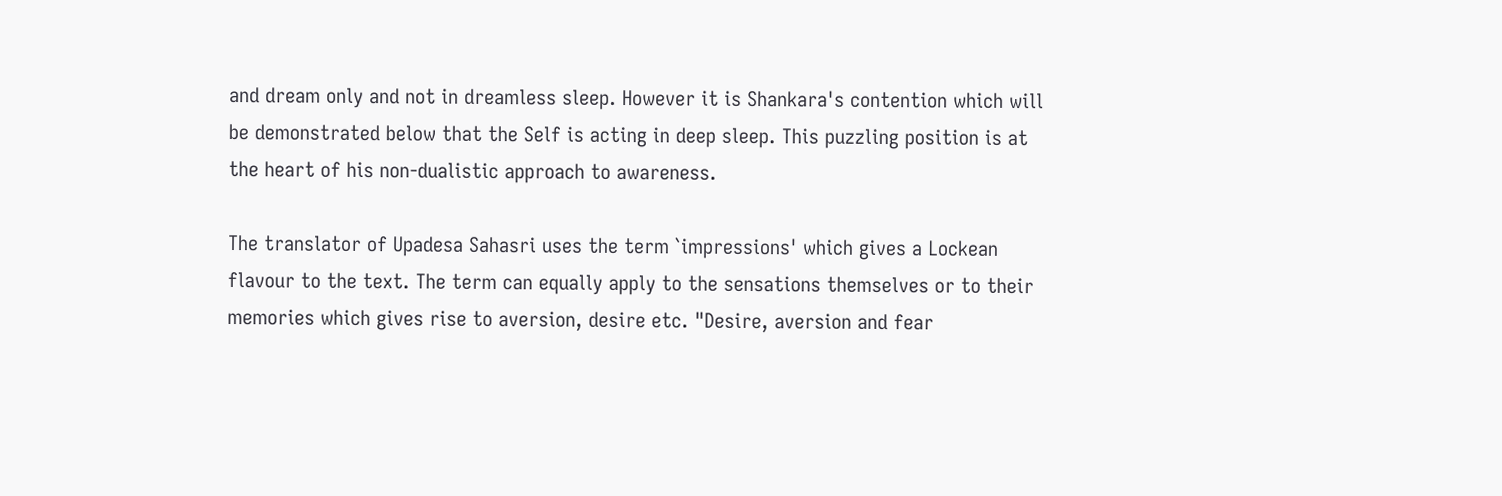and dream only and not in dreamless sleep. However it is Shankara's contention which will be demonstrated below that the Self is acting in deep sleep. This puzzling position is at the heart of his non-dualistic approach to awareness.

The translator of Upadesa Sahasri uses the term `impressions' which gives a Lockean flavour to the text. The term can equally apply to the sensations themselves or to their memories which gives rise to aversion, desire etc. "Desire, aversion and fear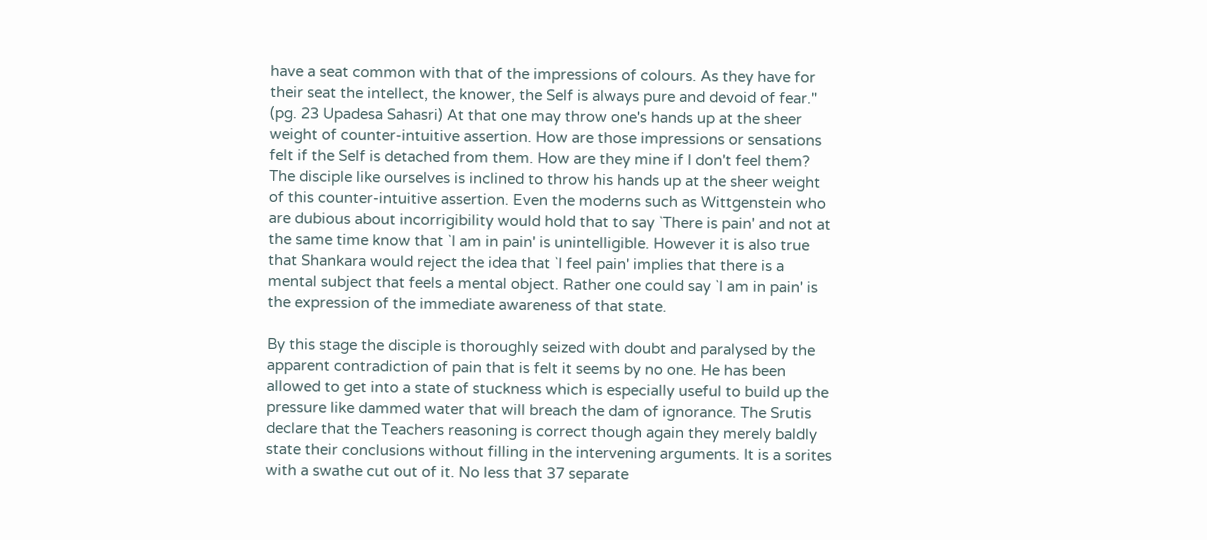have a seat common with that of the impressions of colours. As they have for their seat the intellect, the knower, the Self is always pure and devoid of fear." (pg. 23 Upadesa Sahasri) At that one may throw one's hands up at the sheer weight of counter-intuitive assertion. How are those impressions or sensations felt if the Self is detached from them. How are they mine if I don't feel them? The disciple like ourselves is inclined to throw his hands up at the sheer weight of this counter-intuitive assertion. Even the moderns such as Wittgenstein who are dubious about incorrigibility would hold that to say `There is pain' and not at the same time know that `I am in pain' is unintelligible. However it is also true that Shankara would reject the idea that `I feel pain' implies that there is a mental subject that feels a mental object. Rather one could say `I am in pain' is the expression of the immediate awareness of that state.

By this stage the disciple is thoroughly seized with doubt and paralysed by the apparent contradiction of pain that is felt it seems by no one. He has been allowed to get into a state of stuckness which is especially useful to build up the pressure like dammed water that will breach the dam of ignorance. The Srutis declare that the Teachers reasoning is correct though again they merely baldly state their conclusions without filling in the intervening arguments. It is a sorites with a swathe cut out of it. No less that 37 separate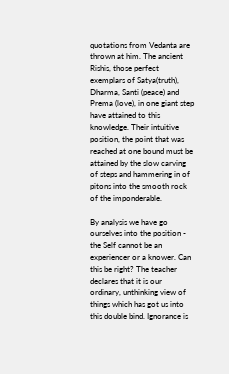quotations from Vedanta are thrown at him. The ancient Rishis, those perfect exemplars of Satya(truth), Dharma, Santi (peace) and Prema (love), in one giant step have attained to this knowledge. Their intuitive position, the point that was reached at one bound must be attained by the slow carving of steps and hammering in of pitons into the smooth rock of the imponderable.

By analysis we have go ourselves into the position - the Self cannot be an experiencer or a knower. Can this be right? The teacher declares that it is our ordinary, unthinking view of things which has got us into this double bind. Ignorance is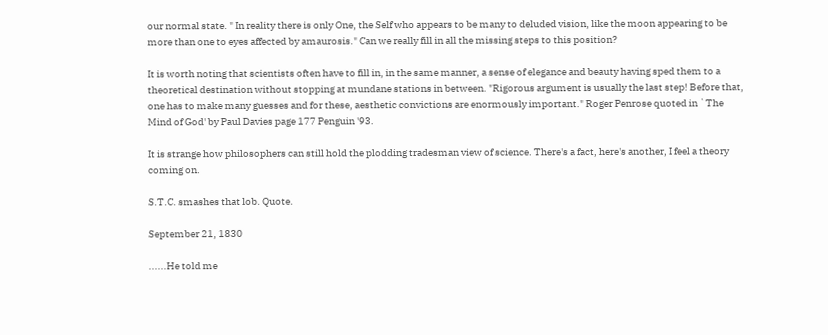our normal state. " In reality there is only One, the Self who appears to be many to deluded vision, like the moon appearing to be more than one to eyes affected by amaurosis." Can we really fill in all the missing steps to this position?

It is worth noting that scientists often have to fill in, in the same manner, a sense of elegance and beauty having sped them to a theoretical destination without stopping at mundane stations in between. "Rigorous argument is usually the last step! Before that, one has to make many guesses and for these, aesthetic convictions are enormously important." Roger Penrose quoted in `The Mind of God' by Paul Davies page 177 Penguin '93.

It is strange how philosophers can still hold the plodding tradesman view of science. There's a fact, here's another, I feel a theory coming on.

S.T.C. smashes that lob. Quote.

September 21, 1830

......He told me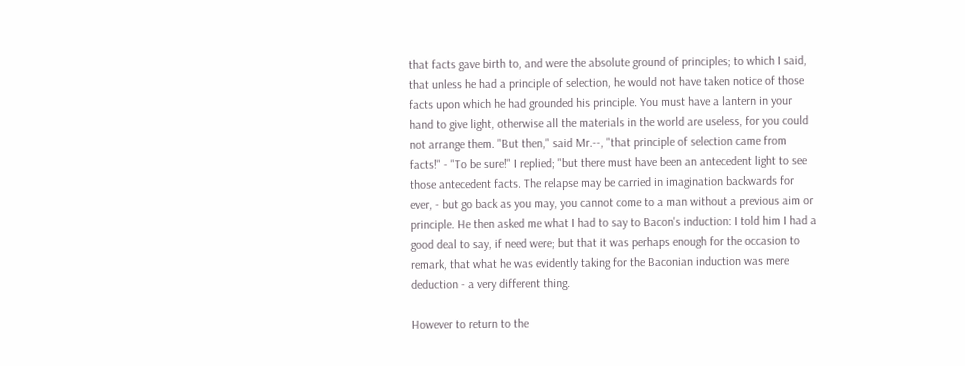that facts gave birth to, and were the absolute ground of principles; to which I said, that unless he had a principle of selection, he would not have taken notice of those facts upon which he had grounded his principle. You must have a lantern in your hand to give light, otherwise all the materials in the world are useless, for you could not arrange them. "But then," said Mr.--, "that principle of selection came from facts!" - "To be sure!" I replied; "but there must have been an antecedent light to see those antecedent facts. The relapse may be carried in imagination backwards for ever, - but go back as you may, you cannot come to a man without a previous aim or principle. He then asked me what I had to say to Bacon's induction: I told him I had a good deal to say, if need were; but that it was perhaps enough for the occasion to remark, that what he was evidently taking for the Baconian induction was mere deduction - a very different thing.

However to return to the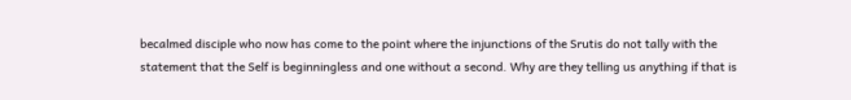becalmed disciple who now has come to the point where the injunctions of the Srutis do not tally with the statement that the Self is beginningless and one without a second. Why are they telling us anything if that is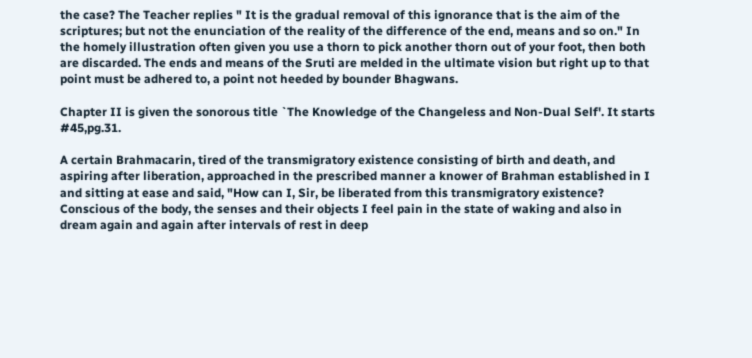the case? The Teacher replies " It is the gradual removal of this ignorance that is the aim of the scriptures; but not the enunciation of the reality of the difference of the end, means and so on." In the homely illustration often given you use a thorn to pick another thorn out of your foot, then both are discarded. The ends and means of the Sruti are melded in the ultimate vision but right up to that point must be adhered to, a point not heeded by bounder Bhagwans.

Chapter II is given the sonorous title `The Knowledge of the Changeless and Non-Dual Self'. It starts #45,pg.31.

A certain Brahmacarin, tired of the transmigratory existence consisting of birth and death, and aspiring after liberation, approached in the prescribed manner a knower of Brahman established in I and sitting at ease and said, "How can I, Sir, be liberated from this transmigratory existence? Conscious of the body, the senses and their objects I feel pain in the state of waking and also in dream again and again after intervals of rest in deep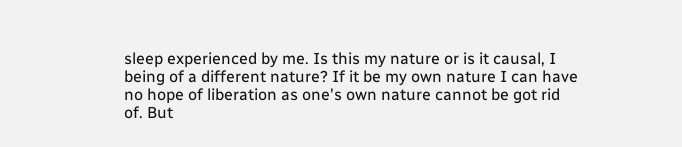sleep experienced by me. Is this my nature or is it causal, I being of a different nature? If it be my own nature I can have no hope of liberation as one's own nature cannot be got rid of. But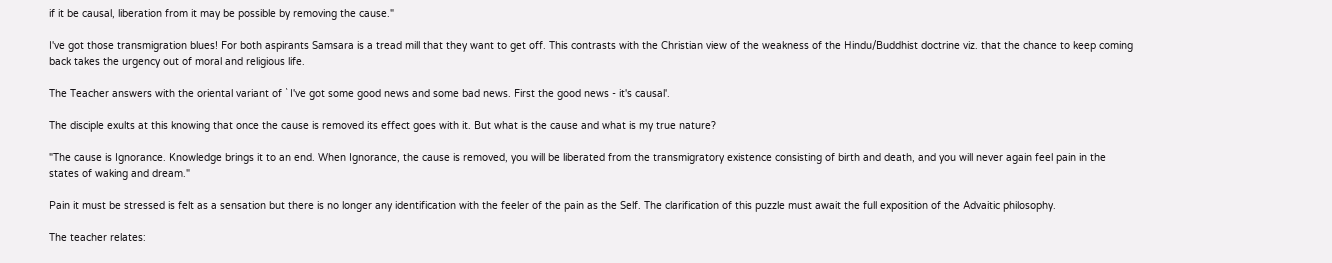if it be causal, liberation from it may be possible by removing the cause."

I've got those transmigration blues! For both aspirants Samsara is a tread mill that they want to get off. This contrasts with the Christian view of the weakness of the Hindu/Buddhist doctrine viz. that the chance to keep coming back takes the urgency out of moral and religious life.

The Teacher answers with the oriental variant of ` I've got some good news and some bad news. First the good news - it's causal'.

The disciple exults at this knowing that once the cause is removed its effect goes with it. But what is the cause and what is my true nature?

"The cause is Ignorance. Knowledge brings it to an end. When Ignorance, the cause is removed, you will be liberated from the transmigratory existence consisting of birth and death, and you will never again feel pain in the states of waking and dream."

Pain it must be stressed is felt as a sensation but there is no longer any identification with the feeler of the pain as the Self. The clarification of this puzzle must await the full exposition of the Advaitic philosophy.

The teacher relates: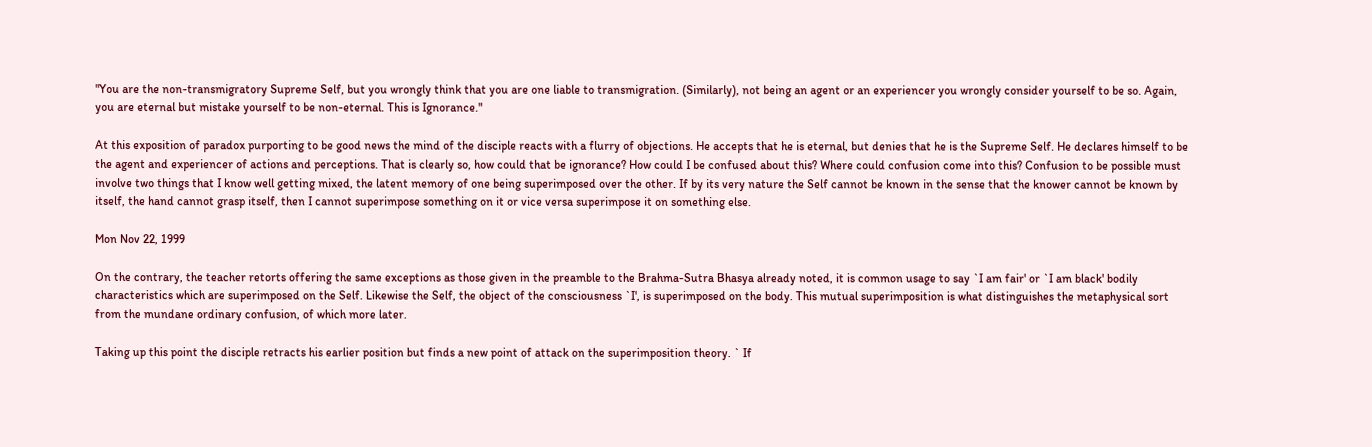"You are the non-transmigratory Supreme Self, but you wrongly think that you are one liable to transmigration. (Similarly), not being an agent or an experiencer you wrongly consider yourself to be so. Again, you are eternal but mistake yourself to be non-eternal. This is Ignorance."

At this exposition of paradox purporting to be good news the mind of the disciple reacts with a flurry of objections. He accepts that he is eternal, but denies that he is the Supreme Self. He declares himself to be the agent and experiencer of actions and perceptions. That is clearly so, how could that be ignorance? How could I be confused about this? Where could confusion come into this? Confusion to be possible must involve two things that I know well getting mixed, the latent memory of one being superimposed over the other. If by its very nature the Self cannot be known in the sense that the knower cannot be known by itself, the hand cannot grasp itself, then I cannot superimpose something on it or vice versa superimpose it on something else.

Mon Nov 22, 1999

On the contrary, the teacher retorts offering the same exceptions as those given in the preamble to the Brahma-Sutra Bhasya already noted, it is common usage to say `I am fair' or `I am black' bodily characteristics which are superimposed on the Self. Likewise the Self, the object of the consciousness `I', is superimposed on the body. This mutual superimposition is what distinguishes the metaphysical sort from the mundane ordinary confusion, of which more later.

Taking up this point the disciple retracts his earlier position but finds a new point of attack on the superimposition theory. ` If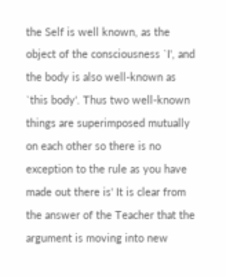the Self is well known, as the object of the consciousness `I', and the body is also well-known as `this body'. Thus two well-known things are superimposed mutually on each other so there is no exception to the rule as you have made out there is' It is clear from the answer of the Teacher that the argument is moving into new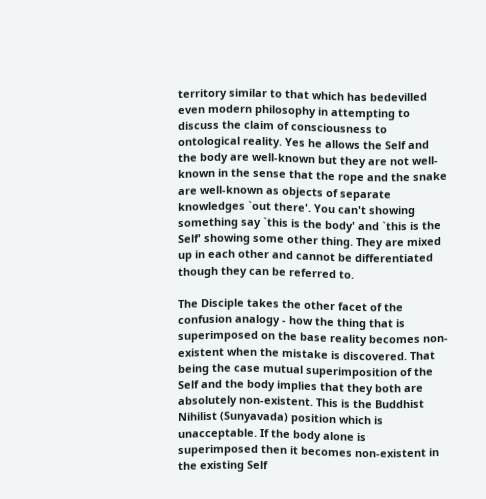territory similar to that which has bedevilled even modern philosophy in attempting to discuss the claim of consciousness to ontological reality. Yes he allows the Self and the body are well-known but they are not well-known in the sense that the rope and the snake are well-known as objects of separate knowledges `out there'. You can't showing something say `this is the body' and `this is the Self' showing some other thing. They are mixed up in each other and cannot be differentiated though they can be referred to.

The Disciple takes the other facet of the confusion analogy - how the thing that is superimposed on the base reality becomes non-existent when the mistake is discovered. That being the case mutual superimposition of the Self and the body implies that they both are absolutely non-existent. This is the Buddhist Nihilist (Sunyavada) position which is unacceptable. If the body alone is superimposed then it becomes non-existent in the existing Self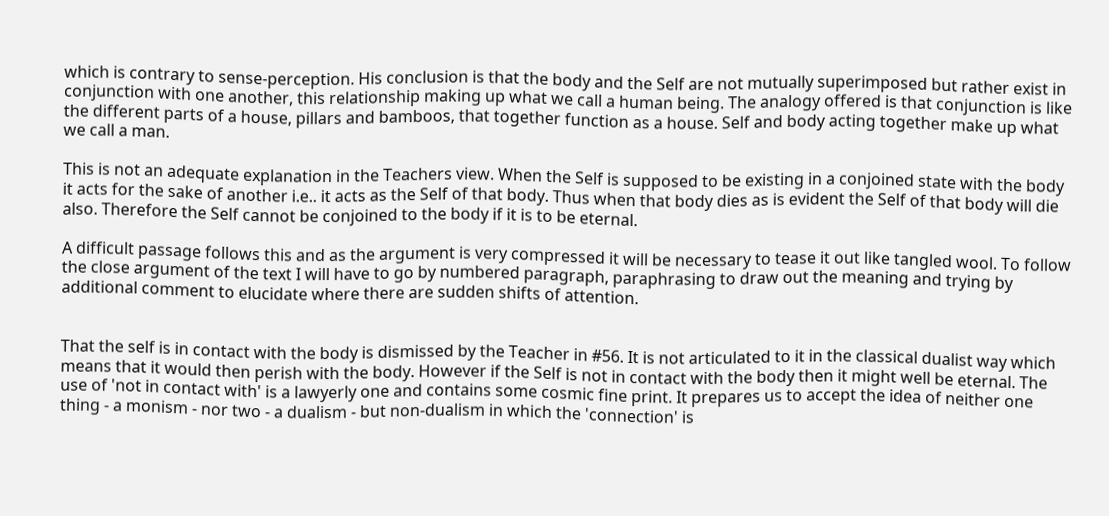which is contrary to sense-perception. His conclusion is that the body and the Self are not mutually superimposed but rather exist in conjunction with one another, this relationship making up what we call a human being. The analogy offered is that conjunction is like the different parts of a house, pillars and bamboos, that together function as a house. Self and body acting together make up what we call a man.

This is not an adequate explanation in the Teachers view. When the Self is supposed to be existing in a conjoined state with the body it acts for the sake of another i.e.. it acts as the Self of that body. Thus when that body dies as is evident the Self of that body will die also. Therefore the Self cannot be conjoined to the body if it is to be eternal.

A difficult passage follows this and as the argument is very compressed it will be necessary to tease it out like tangled wool. To follow the close argument of the text I will have to go by numbered paragraph, paraphrasing to draw out the meaning and trying by additional comment to elucidate where there are sudden shifts of attention.


That the self is in contact with the body is dismissed by the Teacher in #56. It is not articulated to it in the classical dualist way which means that it would then perish with the body. However if the Self is not in contact with the body then it might well be eternal. The use of 'not in contact with' is a lawyerly one and contains some cosmic fine print. It prepares us to accept the idea of neither one thing - a monism - nor two - a dualism - but non-dualism in which the 'connection' is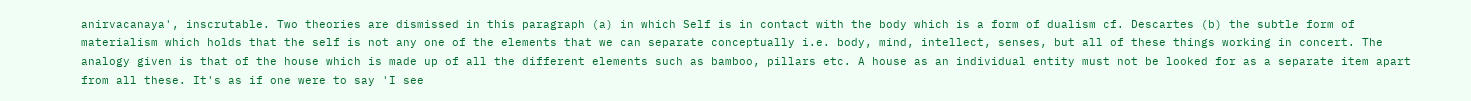anirvacanaya', inscrutable. Two theories are dismissed in this paragraph (a) in which Self is in contact with the body which is a form of dualism cf. Descartes (b) the subtle form of materialism which holds that the self is not any one of the elements that we can separate conceptually i.e. body, mind, intellect, senses, but all of these things working in concert. The analogy given is that of the house which is made up of all the different elements such as bamboo, pillars etc. A house as an individual entity must not be looked for as a separate item apart from all these. It's as if one were to say 'I see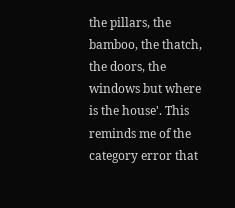the pillars, the bamboo, the thatch, the doors, the windows but where is the house'. This reminds me of the category error that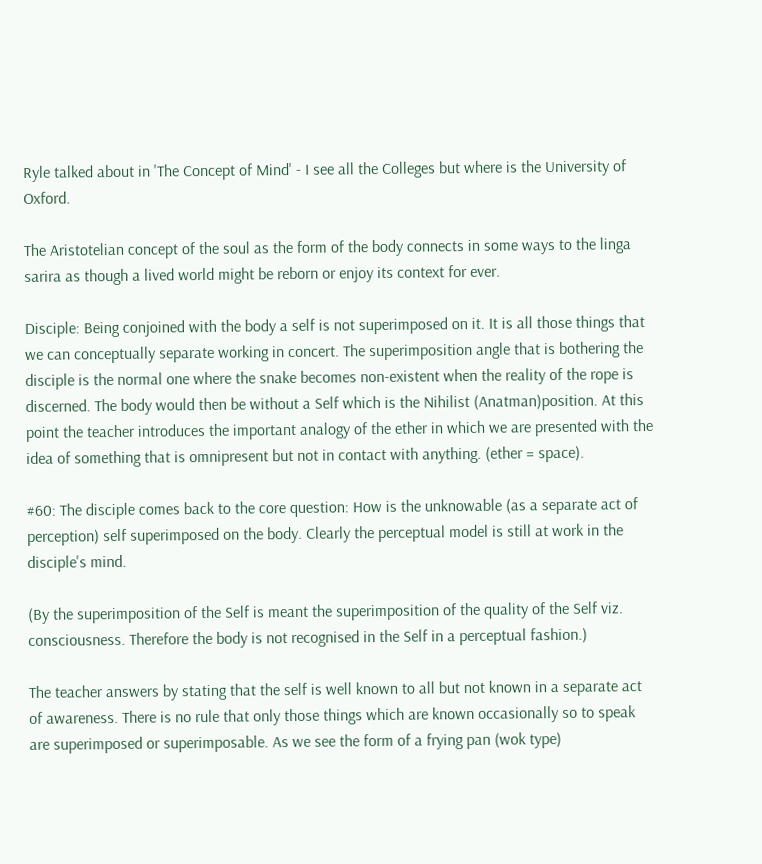Ryle talked about in 'The Concept of Mind' - I see all the Colleges but where is the University of Oxford.

The Aristotelian concept of the soul as the form of the body connects in some ways to the linga sarira as though a lived world might be reborn or enjoy its context for ever.

Disciple: Being conjoined with the body a self is not superimposed on it. It is all those things that we can conceptually separate working in concert. The superimposition angle that is bothering the disciple is the normal one where the snake becomes non-existent when the reality of the rope is discerned. The body would then be without a Self which is the Nihilist (Anatman)position. At this point the teacher introduces the important analogy of the ether in which we are presented with the idea of something that is omnipresent but not in contact with anything. (ether = space).

#60: The disciple comes back to the core question: How is the unknowable (as a separate act of perception) self superimposed on the body. Clearly the perceptual model is still at work in the disciple's mind.

(By the superimposition of the Self is meant the superimposition of the quality of the Self viz. consciousness. Therefore the body is not recognised in the Self in a perceptual fashion.)

The teacher answers by stating that the self is well known to all but not known in a separate act of awareness. There is no rule that only those things which are known occasionally so to speak are superimposed or superimposable. As we see the form of a frying pan (wok type)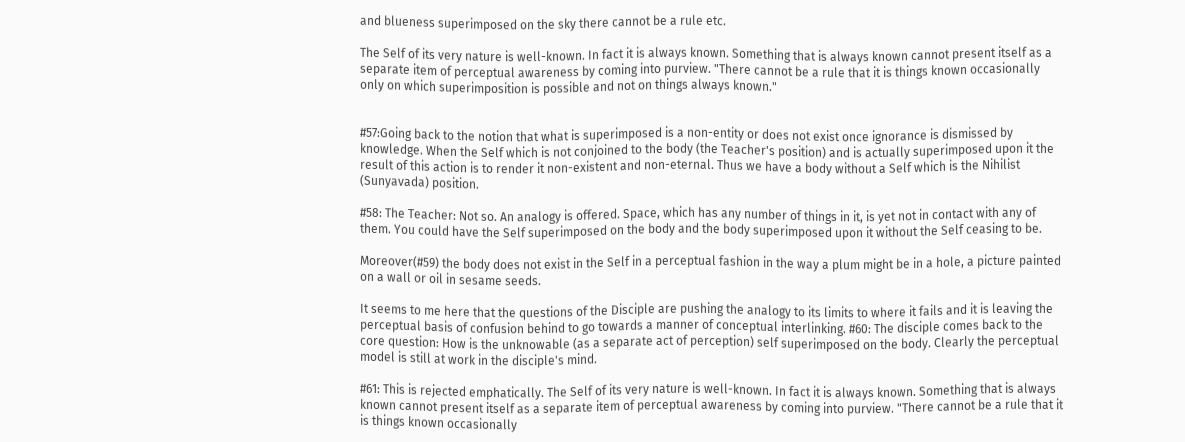and blueness superimposed on the sky there cannot be a rule etc.

The Self of its very nature is well-known. In fact it is always known. Something that is always known cannot present itself as a separate item of perceptual awareness by coming into purview. "There cannot be a rule that it is things known occasionally only on which superimposition is possible and not on things always known."


#57:Going back to the notion that what is superimposed is a non-entity or does not exist once ignorance is dismissed by knowledge. When the Self which is not conjoined to the body (the Teacher's position) and is actually superimposed upon it the result of this action is to render it non-existent and non-eternal. Thus we have a body without a Self which is the Nihilist (Sunyavada) position.

#58: The Teacher: Not so. An analogy is offered. Space, which has any number of things in it, is yet not in contact with any of them. You could have the Self superimposed on the body and the body superimposed upon it without the Self ceasing to be.

Moreover(#59) the body does not exist in the Self in a perceptual fashion in the way a plum might be in a hole, a picture painted on a wall or oil in sesame seeds.

It seems to me here that the questions of the Disciple are pushing the analogy to its limits to where it fails and it is leaving the perceptual basis of confusion behind to go towards a manner of conceptual interlinking. #60: The disciple comes back to the core question: How is the unknowable (as a separate act of perception) self superimposed on the body. Clearly the perceptual model is still at work in the disciple's mind.

#61: This is rejected emphatically. The Self of its very nature is well-known. In fact it is always known. Something that is always known cannot present itself as a separate item of perceptual awareness by coming into purview. "There cannot be a rule that it is things known occasionally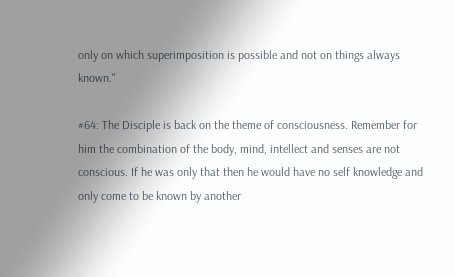only on which superimposition is possible and not on things always known."

#64: The Disciple is back on the theme of consciousness. Remember for him the combination of the body, mind, intellect and senses are not conscious. If he was only that then he would have no self knowledge and only come to be known by another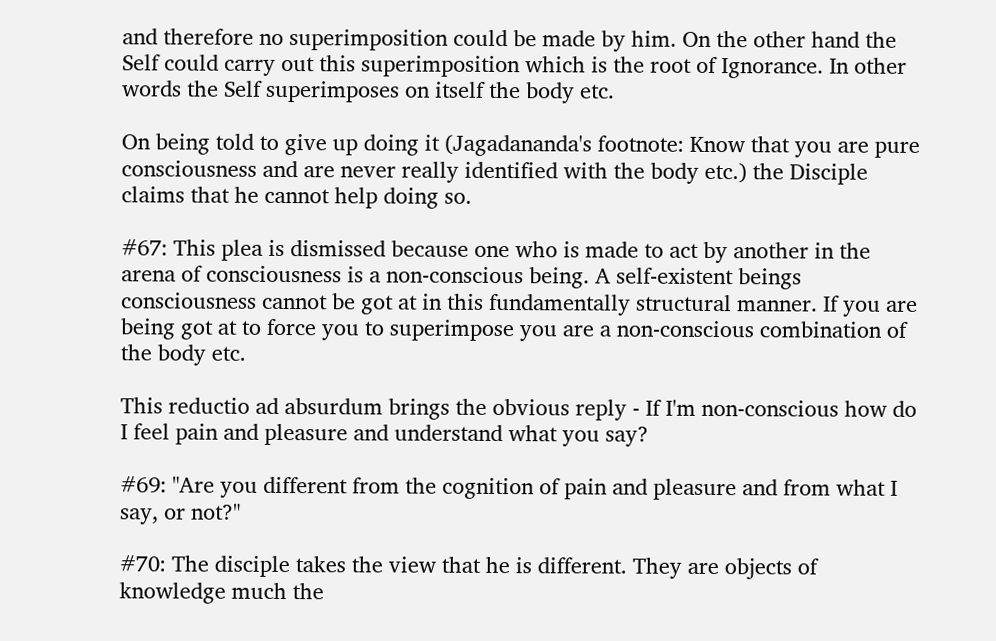and therefore no superimposition could be made by him. On the other hand the Self could carry out this superimposition which is the root of Ignorance. In other words the Self superimposes on itself the body etc.

On being told to give up doing it (Jagadananda's footnote: Know that you are pure consciousness and are never really identified with the body etc.) the Disciple claims that he cannot help doing so.

#67: This plea is dismissed because one who is made to act by another in the arena of consciousness is a non-conscious being. A self-existent beings consciousness cannot be got at in this fundamentally structural manner. If you are being got at to force you to superimpose you are a non-conscious combination of the body etc.

This reductio ad absurdum brings the obvious reply - If I'm non-conscious how do I feel pain and pleasure and understand what you say?

#69: "Are you different from the cognition of pain and pleasure and from what I say, or not?"

#70: The disciple takes the view that he is different. They are objects of knowledge much the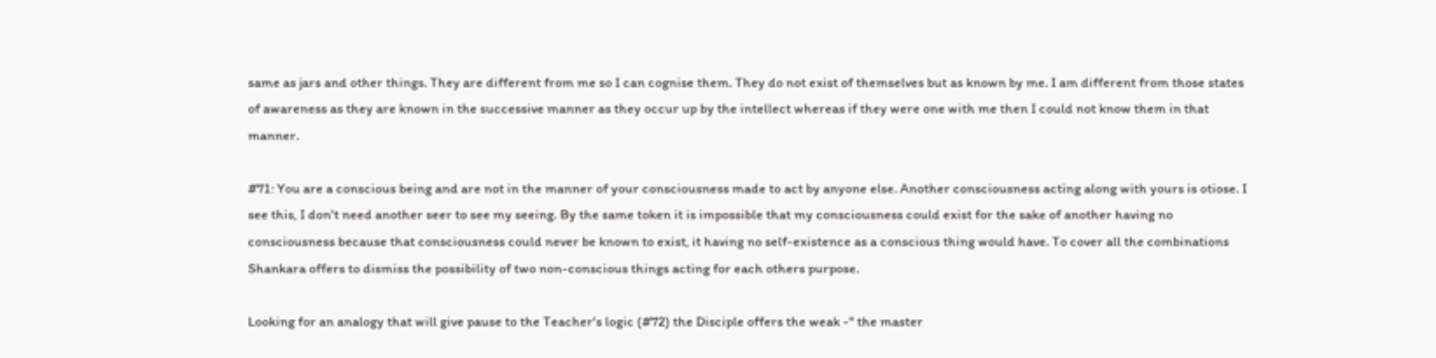same as jars and other things. They are different from me so I can cognise them. They do not exist of themselves but as known by me. I am different from those states of awareness as they are known in the successive manner as they occur up by the intellect whereas if they were one with me then I could not know them in that manner.

#71: You are a conscious being and are not in the manner of your consciousness made to act by anyone else. Another consciousness acting along with yours is otiose. I see this, I don't need another seer to see my seeing. By the same token it is impossible that my consciousness could exist for the sake of another having no consciousness because that consciousness could never be known to exist, it having no self-existence as a conscious thing would have. To cover all the combinations Shankara offers to dismiss the possibility of two non-conscious things acting for each others purpose.

Looking for an analogy that will give pause to the Teacher's logic (#72) the Disciple offers the weak -" the master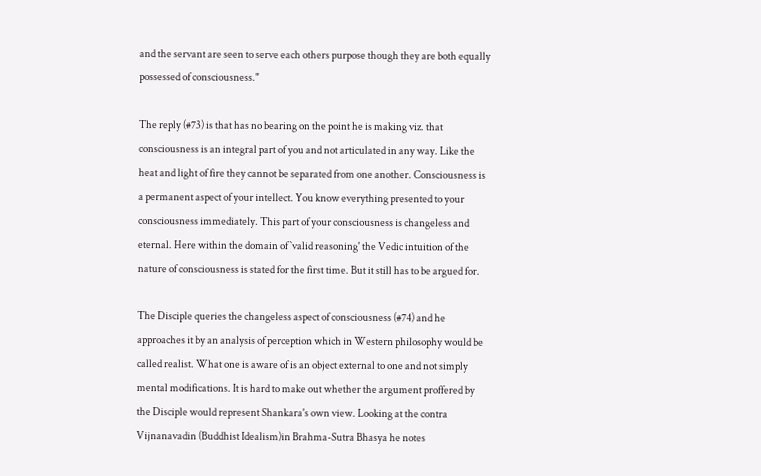and the servant are seen to serve each others purpose though they are both equally possessed of consciousness."

The reply (#73) is that has no bearing on the point he is making viz. that consciousness is an integral part of you and not articulated in any way. Like the heat and light of fire they cannot be separated from one another. Consciousness is a permanent aspect of your intellect. You know everything presented to your consciousness immediately. This part of your consciousness is changeless and eternal. Here within the domain of `valid reasoning' the Vedic intuition of the nature of consciousness is stated for the first time. But it still has to be argued for.

The Disciple queries the changeless aspect of consciousness (#74) and he approaches it by an analysis of perception which in Western philosophy would be called realist. What one is aware of is an object external to one and not simply mental modifications. It is hard to make out whether the argument proffered by the Disciple would represent Shankara's own view. Looking at the contra Vijnanavadin (Buddhist Idealism)in Brahma-Sutra Bhasya he notes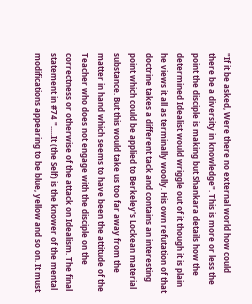"If it be asked, Were there no external world how could there be a diversity in knowledge". This is more or less the point the disciple is making but Shankara details how the determined Idealist would wriggle out of it though it is plain he views it all as terminally woolly. His own refutation of that doctrine takes a different tack and contains an interesting point which could be applied to Berkeley's Lockean material substance. But this would take us too far away from the matter in hand which seems to have been the attitude of the Teacher who does not engage with the disciple on the correctness or otherwise of the attack on Idealism. The final statement in #74 ".....It (the Self) is the knower of the mental modifications appearing to be blue, yellow and so on. It must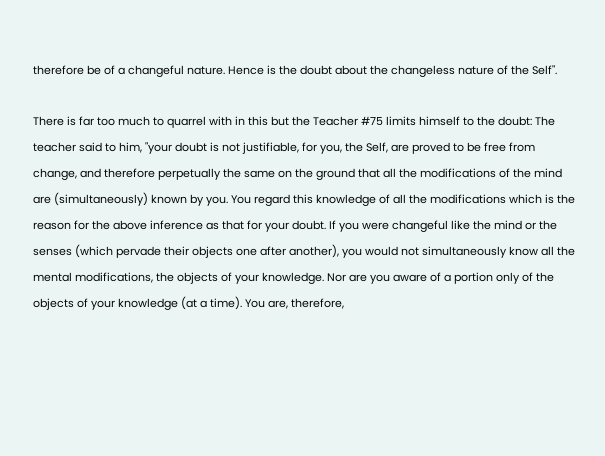therefore be of a changeful nature. Hence is the doubt about the changeless nature of the Self".

There is far too much to quarrel with in this but the Teacher #75 limits himself to the doubt: The teacher said to him, "your doubt is not justifiable, for you, the Self, are proved to be free from change, and therefore perpetually the same on the ground that all the modifications of the mind are (simultaneously) known by you. You regard this knowledge of all the modifications which is the reason for the above inference as that for your doubt. If you were changeful like the mind or the senses (which pervade their objects one after another), you would not simultaneously know all the mental modifications, the objects of your knowledge. Nor are you aware of a portion only of the objects of your knowledge (at a time). You are, therefore,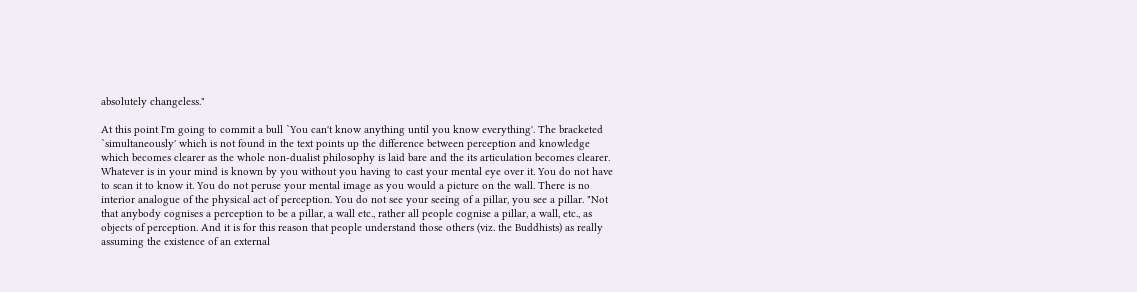absolutely changeless."

At this point I'm going to commit a bull `You can't know anything until you know everything'. The bracketed `simultaneously' which is not found in the text points up the difference between perception and knowledge which becomes clearer as the whole non-dualist philosophy is laid bare and the its articulation becomes clearer. Whatever is in your mind is known by you without you having to cast your mental eye over it. You do not have to scan it to know it. You do not peruse your mental image as you would a picture on the wall. There is no interior analogue of the physical act of perception. You do not see your seeing of a pillar, you see a pillar. "Not that anybody cognises a perception to be a pillar, a wall etc., rather all people cognise a pillar, a wall, etc., as objects of perception. And it is for this reason that people understand those others (viz. the Buddhists) as really assuming the existence of an external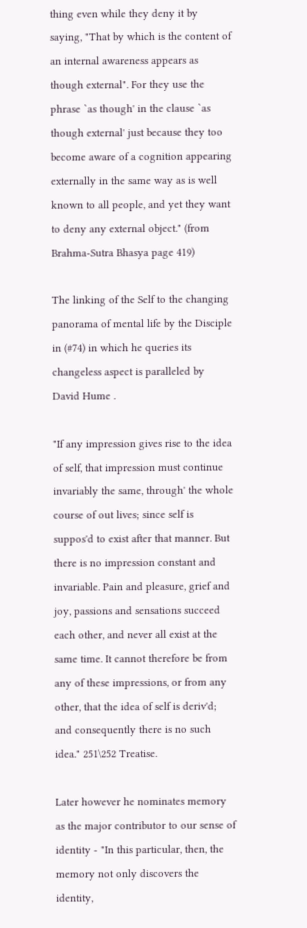thing even while they deny it by saying, "That by which is the content of an internal awareness appears as though external". For they use the phrase `as though' in the clause `as though external' just because they too become aware of a cognition appearing externally in the same way as is well known to all people, and yet they want to deny any external object." (from Brahma-Sutra Bhasya page 419)

The linking of the Self to the changing panorama of mental life by the Disciple in (#74) in which he queries its changeless aspect is paralleled by David Hume .

"If any impression gives rise to the idea of self, that impression must continue invariably the same, through' the whole course of out lives; since self is suppos'd to exist after that manner. But there is no impression constant and invariable. Pain and pleasure, grief and joy, passions and sensations succeed each other, and never all exist at the same time. It cannot therefore be from any of these impressions, or from any other, that the idea of self is deriv'd; and consequently there is no such idea." 251\252 Treatise.

Later however he nominates memory as the major contributor to our sense of identity - "In this particular, then, the memory not only discovers the identity,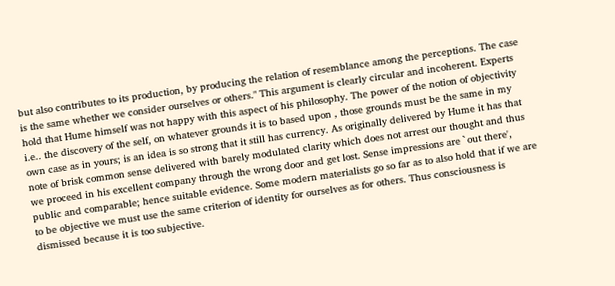but also contributes to its production, by producing the relation of resemblance among the perceptions. The case is the same whether we consider ourselves or others." This argument is clearly circular and incoherent. Experts hold that Hume himself was not happy with this aspect of his philosophy. The power of the notion of objectivity i.e.. the discovery of the self, on whatever grounds it is to based upon , those grounds must be the same in my own case as in yours; is an idea is so strong that it still has currency. As originally delivered by Hume it has that note of brisk common sense delivered with barely modulated clarity which does not arrest our thought and thus we proceed in his excellent company through the wrong door and get lost. Sense impressions are `out there', public and comparable; hence suitable evidence. Some modern materialists go so far as to also hold that if we are to be objective we must use the same criterion of identity for ourselves as for others. Thus consciousness is dismissed because it is too subjective.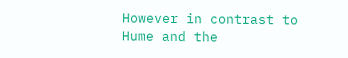However in contrast to Hume and the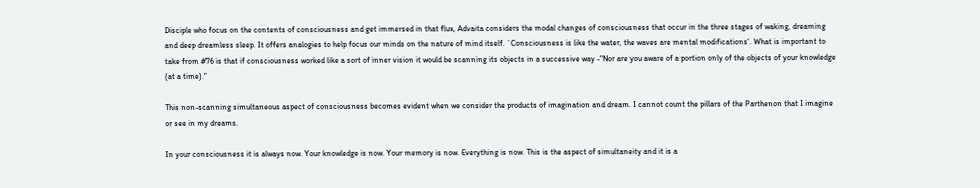Disciple who focus on the contents of consciousness and get immersed in that flux, Advaita considers the modal changes of consciousness that occur in the three stages of waking, dreaming and deep dreamless sleep. It offers analogies to help focus our minds on the nature of mind itself. `Consciousness is like the water, the waves are mental modifications'. What is important to take from #76 is that if consciousness worked like a sort of inner vision it would be scanning its objects in a successive way -"Nor are you aware of a portion only of the objects of your knowledge (at a time)."

This non-scanning simultaneous aspect of consciousness becomes evident when we consider the products of imagination and dream. I cannot count the pillars of the Parthenon that I imagine or see in my dreams.

In your consciousness it is always now. Your knowledge is now. Your memory is now. Everything is now. This is the aspect of simultaneity and it is a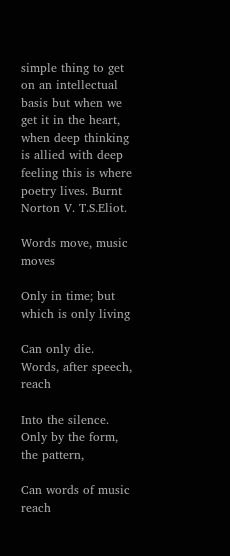simple thing to get on an intellectual basis but when we get it in the heart, when deep thinking is allied with deep feeling this is where poetry lives. Burnt Norton V. T.S.Eliot.

Words move, music moves

Only in time; but which is only living

Can only die. Words, after speech, reach

Into the silence. Only by the form, the pattern,

Can words of music reach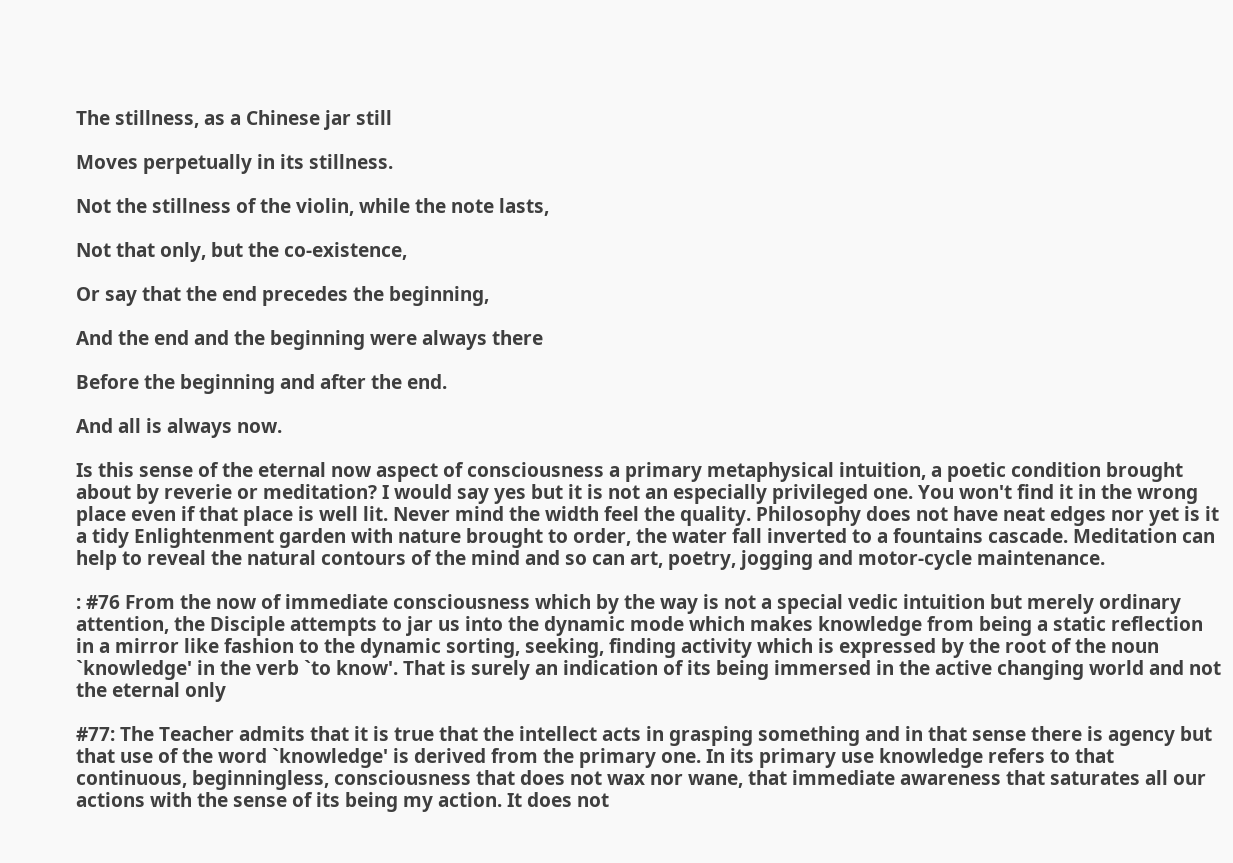The stillness, as a Chinese jar still

Moves perpetually in its stillness.

Not the stillness of the violin, while the note lasts,

Not that only, but the co-existence,

Or say that the end precedes the beginning,

And the end and the beginning were always there

Before the beginning and after the end.

And all is always now.

Is this sense of the eternal now aspect of consciousness a primary metaphysical intuition, a poetic condition brought about by reverie or meditation? I would say yes but it is not an especially privileged one. You won't find it in the wrong place even if that place is well lit. Never mind the width feel the quality. Philosophy does not have neat edges nor yet is it a tidy Enlightenment garden with nature brought to order, the water fall inverted to a fountains cascade. Meditation can help to reveal the natural contours of the mind and so can art, poetry, jogging and motor-cycle maintenance.

: #76 From the now of immediate consciousness which by the way is not a special vedic intuition but merely ordinary attention, the Disciple attempts to jar us into the dynamic mode which makes knowledge from being a static reflection in a mirror like fashion to the dynamic sorting, seeking, finding activity which is expressed by the root of the noun `knowledge' in the verb `to know'. That is surely an indication of its being immersed in the active changing world and not the eternal only

#77: The Teacher admits that it is true that the intellect acts in grasping something and in that sense there is agency but that use of the word `knowledge' is derived from the primary one. In its primary use knowledge refers to that continuous, beginningless, consciousness that does not wax nor wane, that immediate awareness that saturates all our actions with the sense of its being my action. It does not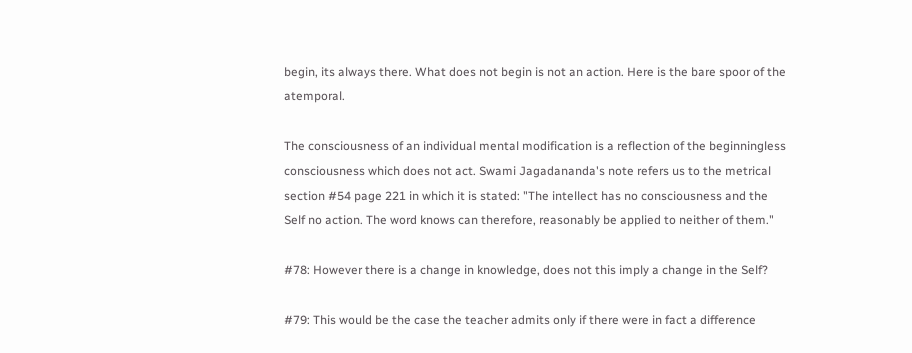begin, its always there. What does not begin is not an action. Here is the bare spoor of the atemporal.

The consciousness of an individual mental modification is a reflection of the beginningless consciousness which does not act. Swami Jagadananda's note refers us to the metrical section #54 page 221 in which it is stated: "The intellect has no consciousness and the Self no action. The word knows can therefore, reasonably be applied to neither of them."

#78: However there is a change in knowledge, does not this imply a change in the Self?

#79: This would be the case the teacher admits only if there were in fact a difference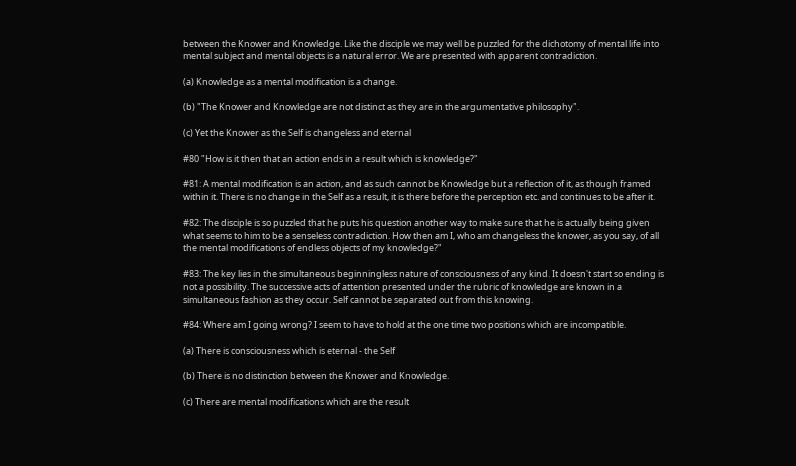between the Knower and Knowledge. Like the disciple we may well be puzzled for the dichotomy of mental life into mental subject and mental objects is a natural error. We are presented with apparent contradiction.

(a) Knowledge as a mental modification is a change.

(b) "The Knower and Knowledge are not distinct as they are in the argumentative philosophy".

(c) Yet the Knower as the Self is changeless and eternal

#80 "How is it then that an action ends in a result which is knowledge?"

#81: A mental modification is an action, and as such cannot be Knowledge but a reflection of it, as though framed within it. There is no change in the Self as a result, it is there before the perception etc. and continues to be after it.

#82: The disciple is so puzzled that he puts his question another way to make sure that he is actually being given what seems to him to be a senseless contradiction. How then am I, who am changeless the knower, as you say, of all the mental modifications of endless objects of my knowledge?"

#83: The key lies in the simultaneous beginningless nature of consciousness of any kind. It doesn't start so ending is not a possibility. The successive acts of attention presented under the rubric of knowledge are known in a simultaneous fashion as they occur. Self cannot be separated out from this knowing.

#84: Where am I going wrong? I seem to have to hold at the one time two positions which are incompatible.

(a) There is consciousness which is eternal - the Self

(b) There is no distinction between the Knower and Knowledge.

(c) There are mental modifications which are the result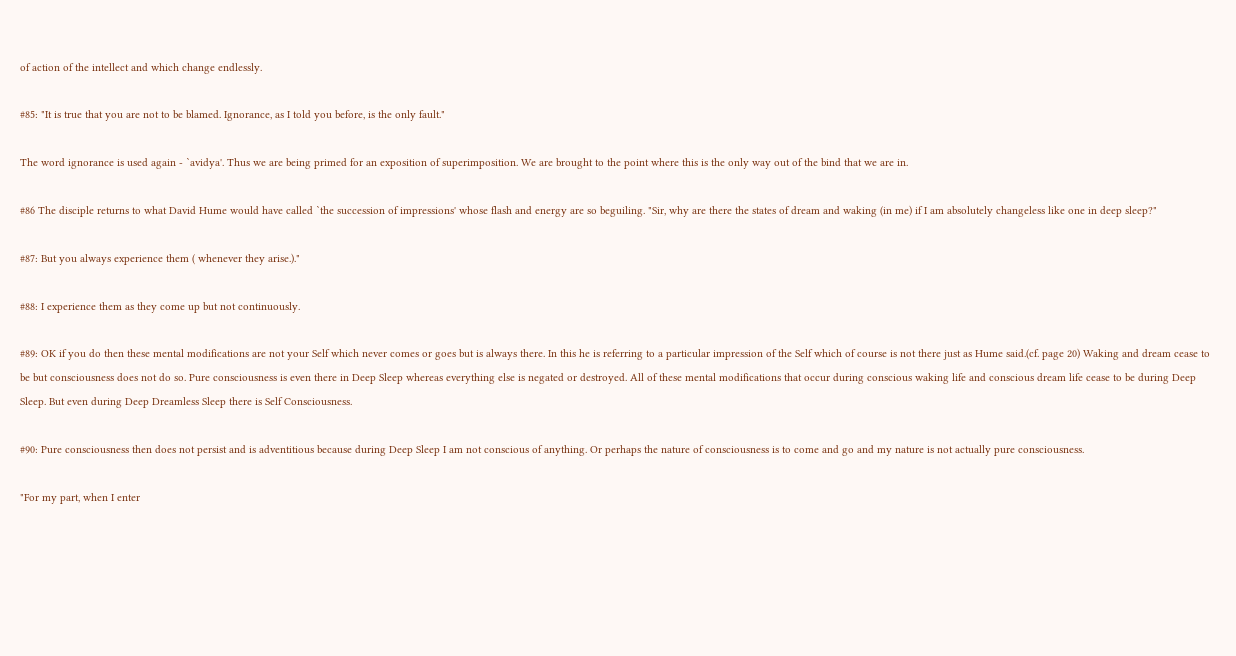of action of the intellect and which change endlessly.

#85: "It is true that you are not to be blamed. Ignorance, as I told you before, is the only fault."

The word ignorance is used again - `avidya'. Thus we are being primed for an exposition of superimposition. We are brought to the point where this is the only way out of the bind that we are in.

#86 The disciple returns to what David Hume would have called `the succession of impressions' whose flash and energy are so beguiling. "Sir, why are there the states of dream and waking (in me) if I am absolutely changeless like one in deep sleep?"

#87: But you always experience them ( whenever they arise.)."

#88: I experience them as they come up but not continuously.

#89: OK if you do then these mental modifications are not your Self which never comes or goes but is always there. In this he is referring to a particular impression of the Self which of course is not there just as Hume said.(cf. page 20) Waking and dream cease to be but consciousness does not do so. Pure consciousness is even there in Deep Sleep whereas everything else is negated or destroyed. All of these mental modifications that occur during conscious waking life and conscious dream life cease to be during Deep Sleep. But even during Deep Dreamless Sleep there is Self Consciousness.

#90: Pure consciousness then does not persist and is adventitious because during Deep Sleep I am not conscious of anything. Or perhaps the nature of consciousness is to come and go and my nature is not actually pure consciousness.

"For my part, when I enter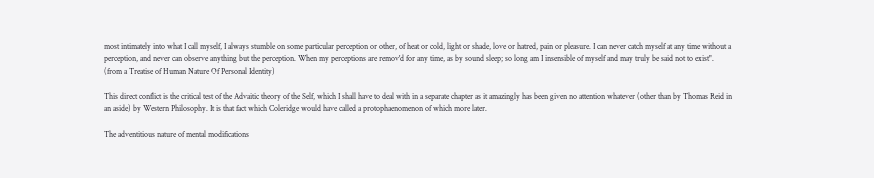most intimately into what I call myself, I always stumble on some particular perception or other, of heat or cold, light or shade, love or hatred, pain or pleasure. I can never catch myself at any time without a perception, and never can observe anything but the perception. When my perceptions are remov'd for any time, as by sound sleep; so long am I insensible of myself and may truly be said not to exist". (from a Treatise of Human Nature Of Personal Identity)

This direct conflict is the critical test of the Advaitic theory of the Self, which I shall have to deal with in a separate chapter as it amazingly has been given no attention whatever (other than by Thomas Reid in an aside) by Western Philosophy. It is that fact which Coleridge would have called a protophaenomenon of which more later.

The adventitious nature of mental modifications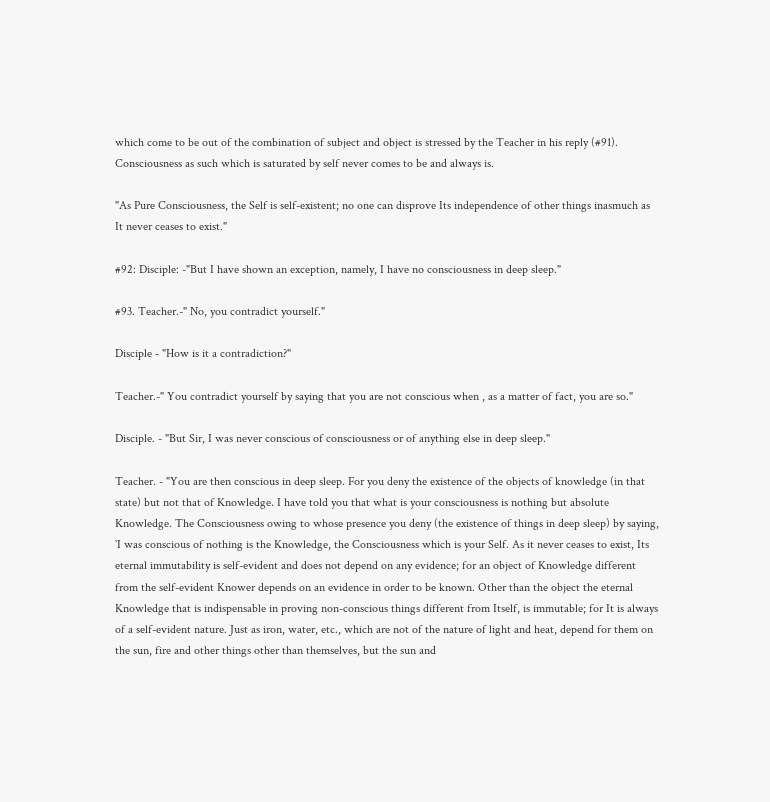which come to be out of the combination of subject and object is stressed by the Teacher in his reply (#91). Consciousness as such which is saturated by self never comes to be and always is.

"As Pure Consciousness, the Self is self-existent; no one can disprove Its independence of other things inasmuch as It never ceases to exist."

#92: Disciple: -"But I have shown an exception, namely, I have no consciousness in deep sleep."

#93. Teacher.-" No, you contradict yourself."

Disciple - "How is it a contradiction?"

Teacher.-" You contradict yourself by saying that you are not conscious when , as a matter of fact, you are so."

Disciple. - "But Sir, I was never conscious of consciousness or of anything else in deep sleep."

Teacher. - "You are then conscious in deep sleep. For you deny the existence of the objects of knowledge (in that state) but not that of Knowledge. I have told you that what is your consciousness is nothing but absolute Knowledge. The Consciousness owing to whose presence you deny (the existence of things in deep sleep) by saying, `I was conscious of nothing is the Knowledge, the Consciousness which is your Self. As it never ceases to exist, Its eternal immutability is self-evident and does not depend on any evidence; for an object of Knowledge different from the self-evident Knower depends on an evidence in order to be known. Other than the object the eternal Knowledge that is indispensable in proving non-conscious things different from Itself, is immutable; for It is always of a self-evident nature. Just as iron, water, etc., which are not of the nature of light and heat, depend for them on the sun, fire and other things other than themselves, but the sun and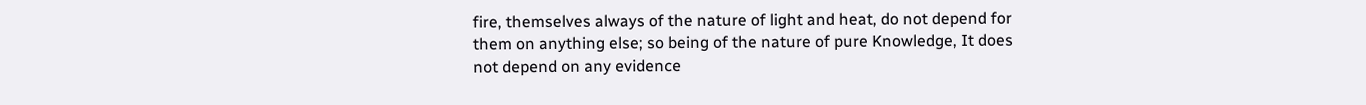fire, themselves always of the nature of light and heat, do not depend for them on anything else; so being of the nature of pure Knowledge, It does not depend on any evidence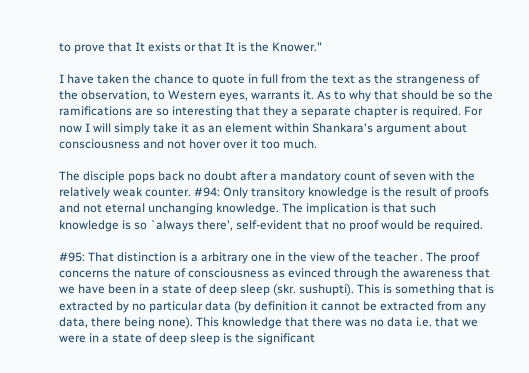to prove that It exists or that It is the Knower."

I have taken the chance to quote in full from the text as the strangeness of the observation, to Western eyes, warrants it. As to why that should be so the ramifications are so interesting that they a separate chapter is required. For now I will simply take it as an element within Shankara's argument about consciousness and not hover over it too much.

The disciple pops back no doubt after a mandatory count of seven with the relatively weak counter. #94: Only transitory knowledge is the result of proofs and not eternal unchanging knowledge. The implication is that such knowledge is so `always there', self-evident that no proof would be required.

#95: That distinction is a arbitrary one in the view of the teacher . The proof concerns the nature of consciousness as evinced through the awareness that we have been in a state of deep sleep (skr. sushupti). This is something that is extracted by no particular data (by definition it cannot be extracted from any data, there being none). This knowledge that there was no data i.e. that we were in a state of deep sleep is the significant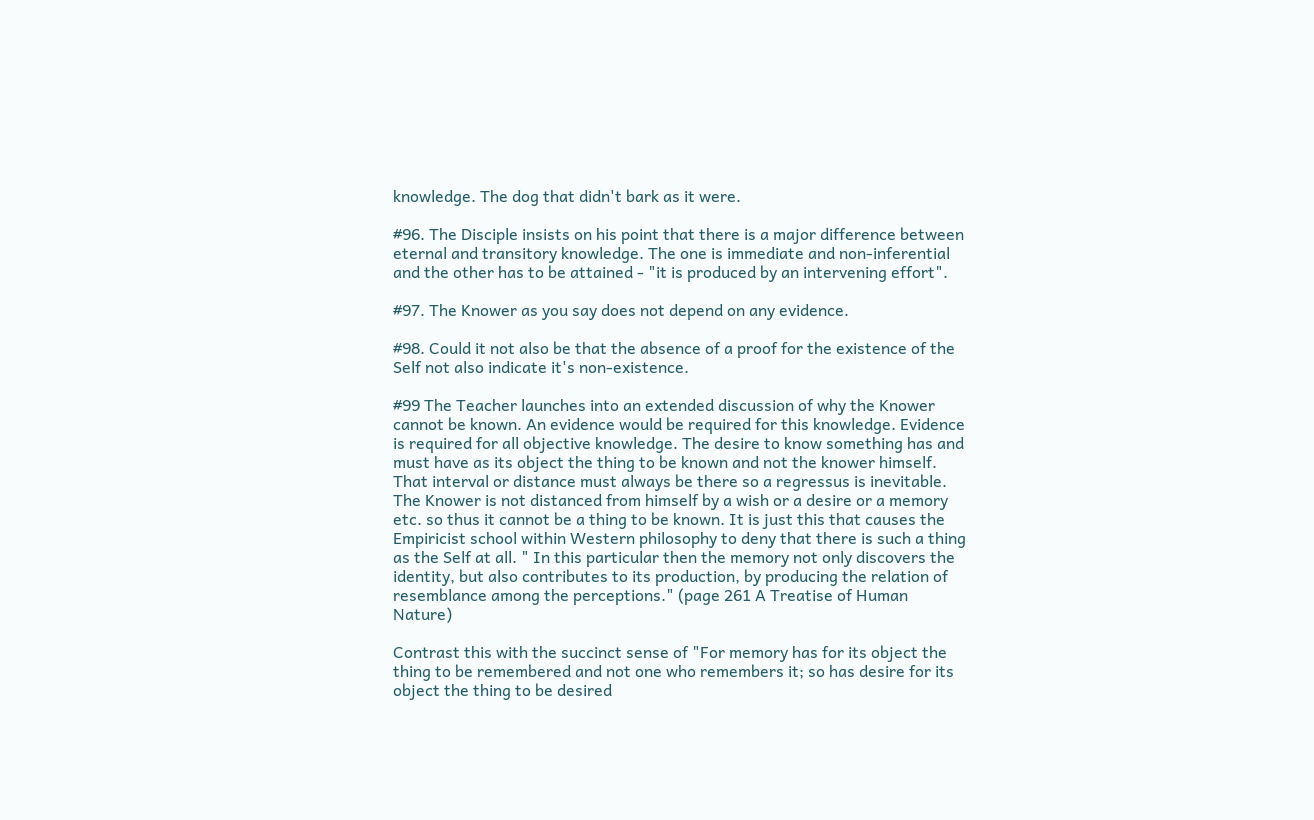knowledge. The dog that didn't bark as it were.

#96. The Disciple insists on his point that there is a major difference between eternal and transitory knowledge. The one is immediate and non-inferential and the other has to be attained - "it is produced by an intervening effort".

#97. The Knower as you say does not depend on any evidence.

#98. Could it not also be that the absence of a proof for the existence of the Self not also indicate it's non-existence.

#99 The Teacher launches into an extended discussion of why the Knower cannot be known. An evidence would be required for this knowledge. Evidence is required for all objective knowledge. The desire to know something has and must have as its object the thing to be known and not the knower himself. That interval or distance must always be there so a regressus is inevitable. The Knower is not distanced from himself by a wish or a desire or a memory etc. so thus it cannot be a thing to be known. It is just this that causes the Empiricist school within Western philosophy to deny that there is such a thing as the Self at all. " In this particular then the memory not only discovers the identity, but also contributes to its production, by producing the relation of resemblance among the perceptions." (page 261 A Treatise of Human Nature)

Contrast this with the succinct sense of "For memory has for its object the thing to be remembered and not one who remembers it; so has desire for its object the thing to be desired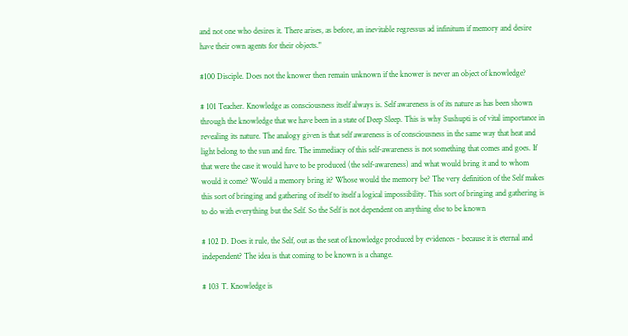and not one who desires it. There arises, as before, an inevitable regressus ad infinitum if memory and desire have their own agents for their objects."

#100 Disciple. Does not the knower then remain unknown if the knower is never an object of knowledge?

# 101 Teacher. Knowledge as consciousness itself always is. Self awareness is of its nature as has been shown through the knowledge that we have been in a state of Deep Sleep. This is why Sushupti is of vital importance in revealing its nature. The analogy given is that self awareness is of consciousness in the same way that heat and light belong to the sun and fire. The immediacy of this self-awareness is not something that comes and goes. If that were the case it would have to be produced (the self-awareness) and what would bring it and to whom would it come? Would a memory bring it? Whose would the memory be? The very definition of the Self makes this sort of bringing and gathering of itself to itself a logical impossibility. This sort of bringing and gathering is to do with everything but the Self. So the Self is not dependent on anything else to be known

# 102 D. Does it rule, the Self, out as the seat of knowledge produced by evidences - because it is eternal and independent? The idea is that coming to be known is a change.

# 103 T. Knowledge is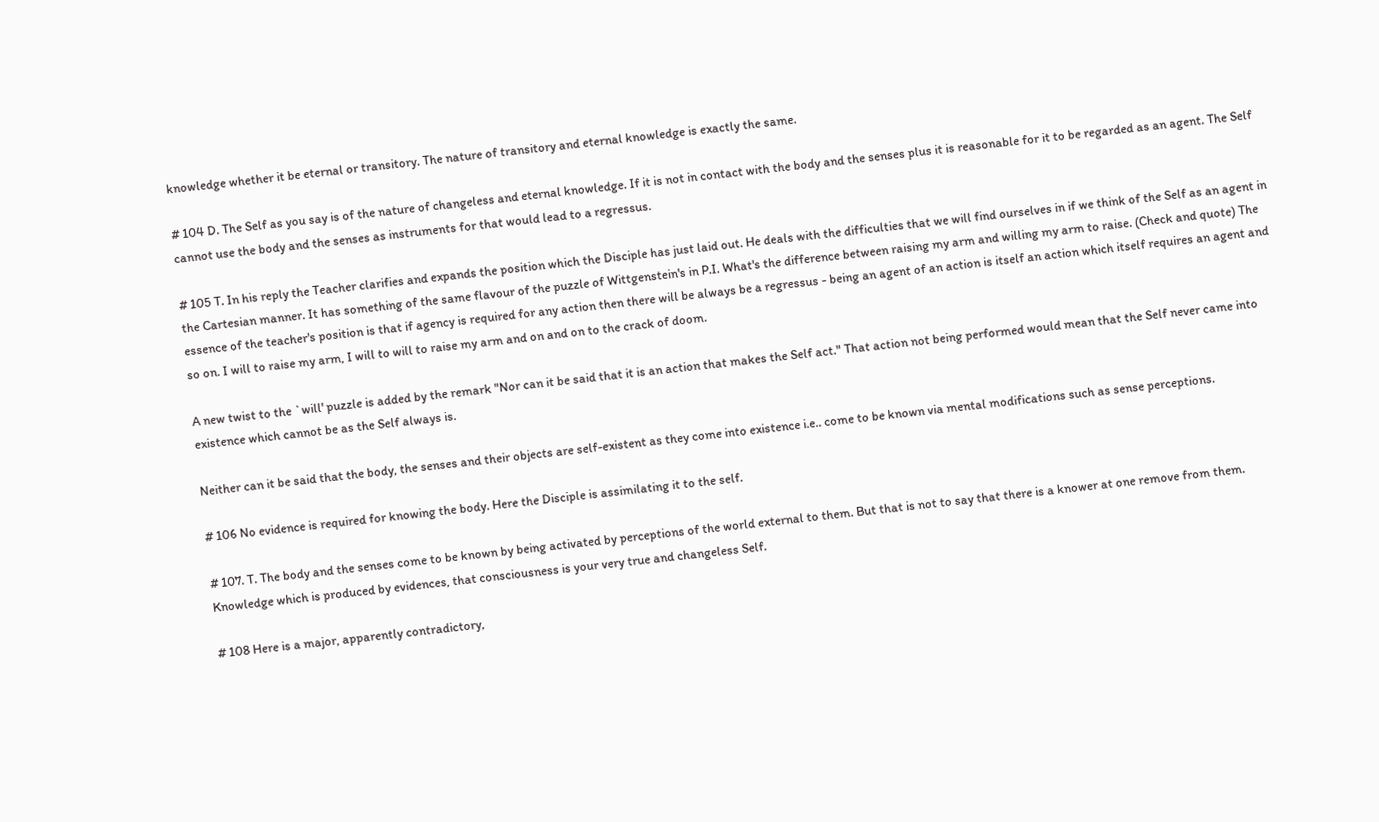knowledge whether it be eternal or transitory. The nature of transitory and eternal knowledge is exactly the same.

# 104 D. The Self as you say is of the nature of changeless and eternal knowledge. If it is not in contact with the body and the senses plus it is reasonable for it to be regarded as an agent. The Self cannot use the body and the senses as instruments for that would lead to a regressus.

# 105 T. In his reply the Teacher clarifies and expands the position which the Disciple has just laid out. He deals with the difficulties that we will find ourselves in if we think of the Self as an agent in the Cartesian manner. It has something of the same flavour of the puzzle of Wittgenstein's in P.I. What's the difference between raising my arm and willing my arm to raise. (Check and quote) The essence of the teacher's position is that if agency is required for any action then there will be always be a regressus - being an agent of an action is itself an action which itself requires an agent and so on. I will to raise my arm, I will to will to raise my arm and on and on to the crack of doom.

A new twist to the `will' puzzle is added by the remark "Nor can it be said that it is an action that makes the Self act." That action not being performed would mean that the Self never came into existence which cannot be as the Self always is.

Neither can it be said that the body, the senses and their objects are self-existent as they come into existence i.e.. come to be known via mental modifications such as sense perceptions.

# 106 No evidence is required for knowing the body. Here the Disciple is assimilating it to the self.

# 107. T. The body and the senses come to be known by being activated by perceptions of the world external to them. But that is not to say that there is a knower at one remove from them. Knowledge which is produced by evidences, that consciousness is your very true and changeless Self.

# 108 Here is a major, apparently contradictory,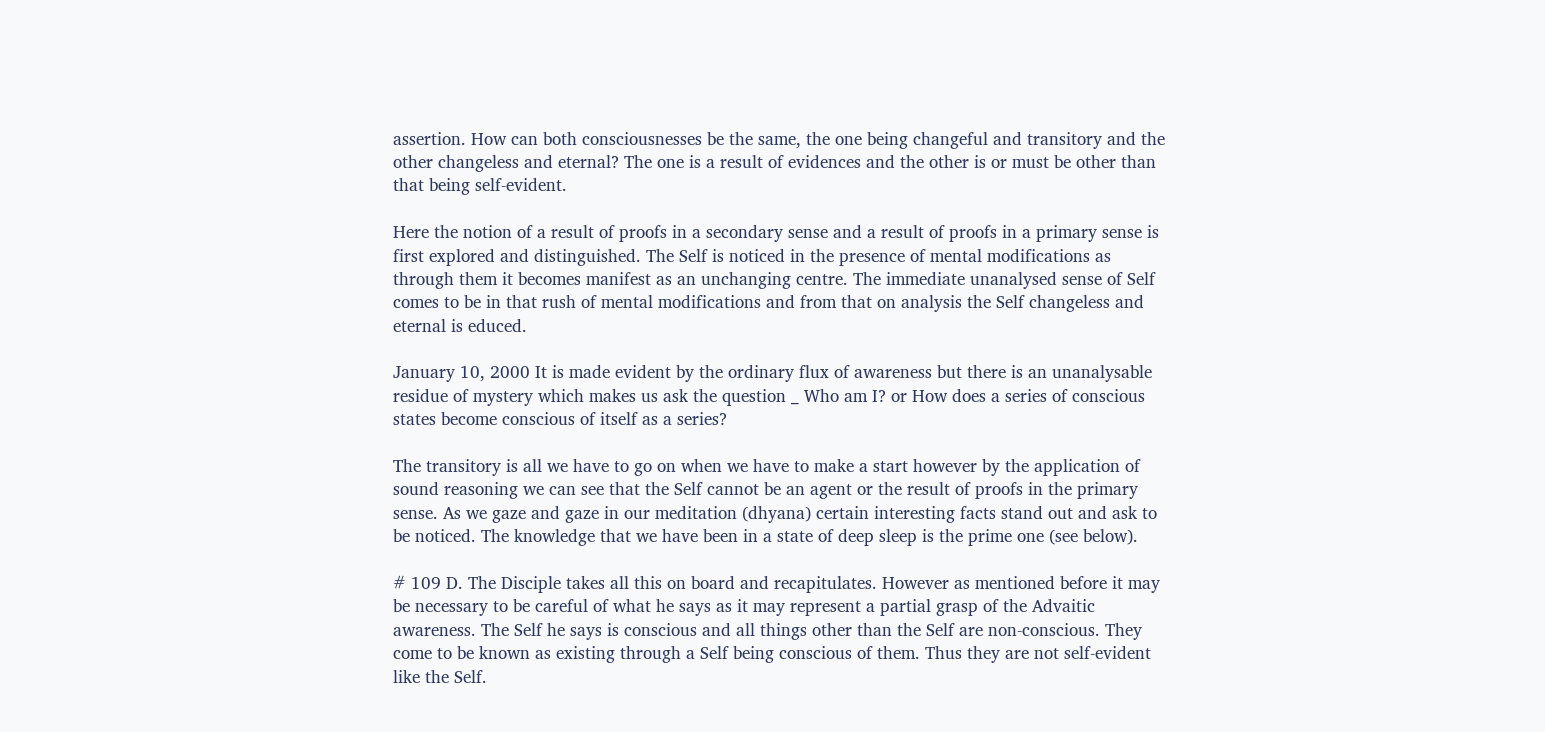assertion. How can both consciousnesses be the same, the one being changeful and transitory and the other changeless and eternal? The one is a result of evidences and the other is or must be other than that being self-evident.

Here the notion of a result of proofs in a secondary sense and a result of proofs in a primary sense is first explored and distinguished. The Self is noticed in the presence of mental modifications as through them it becomes manifest as an unchanging centre. The immediate unanalysed sense of Self comes to be in that rush of mental modifications and from that on analysis the Self changeless and eternal is educed.

January 10, 2000 It is made evident by the ordinary flux of awareness but there is an unanalysable residue of mystery which makes us ask the question _ Who am I? or How does a series of conscious states become conscious of itself as a series?

The transitory is all we have to go on when we have to make a start however by the application of sound reasoning we can see that the Self cannot be an agent or the result of proofs in the primary sense. As we gaze and gaze in our meditation (dhyana) certain interesting facts stand out and ask to be noticed. The knowledge that we have been in a state of deep sleep is the prime one (see below).

# 109 D. The Disciple takes all this on board and recapitulates. However as mentioned before it may be necessary to be careful of what he says as it may represent a partial grasp of the Advaitic awareness. The Self he says is conscious and all things other than the Self are non-conscious. They come to be known as existing through a Self being conscious of them. Thus they are not self-evident like the Self.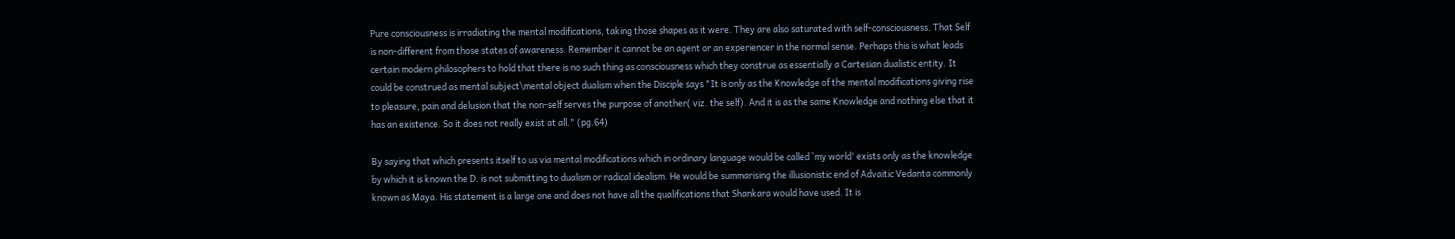Pure consciousness is irradiating the mental modifications, taking those shapes as it were. They are also saturated with self-consciousness. That Self is non-different from those states of awareness. Remember it cannot be an agent or an experiencer in the normal sense. Perhaps this is what leads certain modern philosophers to hold that there is no such thing as consciousness which they construe as essentially a Cartesian dualistic entity. It could be construed as mental subject\mental object dualism when the Disciple says "It is only as the Knowledge of the mental modifications giving rise to pleasure, pain and delusion that the non-self serves the purpose of another( viz. the self). And it is as the same Knowledge and nothing else that it has an existence. So it does not really exist at all." (pg.64)

By saying that which presents itself to us via mental modifications which in ordinary language would be called `my world' exists only as the knowledge by which it is known the D. is not submitting to dualism or radical idealism. He would be summarising the illusionistic end of Advaitic Vedanta commonly known as Maya. His statement is a large one and does not have all the qualifications that Shankara would have used. It is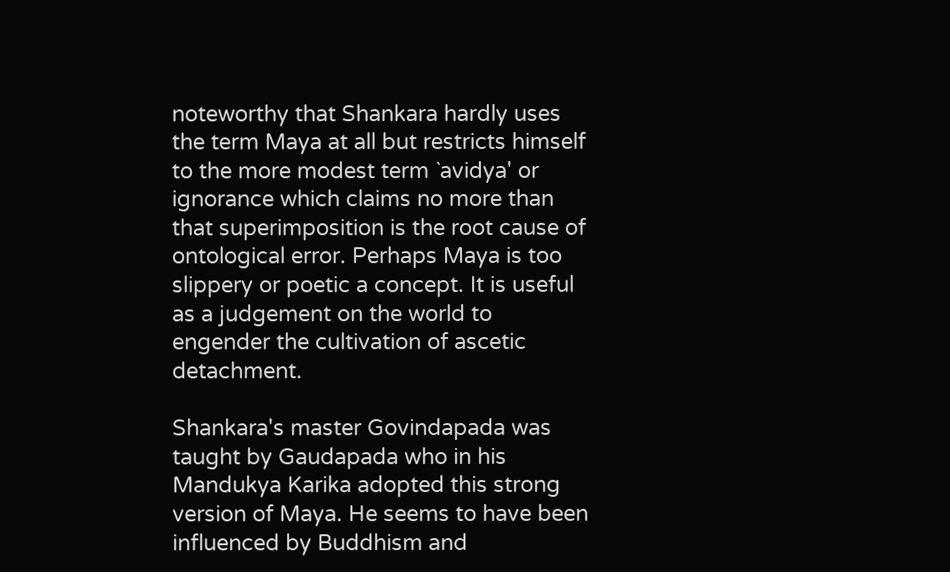noteworthy that Shankara hardly uses the term Maya at all but restricts himself to the more modest term `avidya' or ignorance which claims no more than that superimposition is the root cause of ontological error. Perhaps Maya is too slippery or poetic a concept. It is useful as a judgement on the world to engender the cultivation of ascetic detachment.

Shankara's master Govindapada was taught by Gaudapada who in his Mandukya Karika adopted this strong version of Maya. He seems to have been influenced by Buddhism and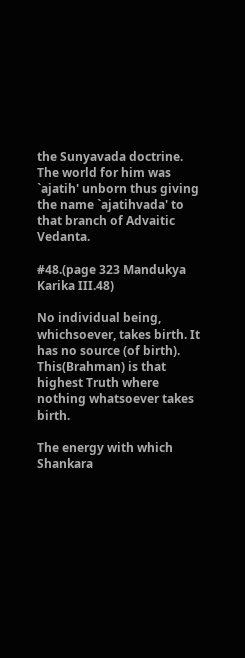the Sunyavada doctrine. The world for him was `ajatih' unborn thus giving the name `ajatihvada' to that branch of Advaitic Vedanta.

#48.(page 323 Mandukya Karika III.48)

No individual being, whichsoever, takes birth. It has no source (of birth). This(Brahman) is that highest Truth where nothing whatsoever takes birth.

The energy with which Shankara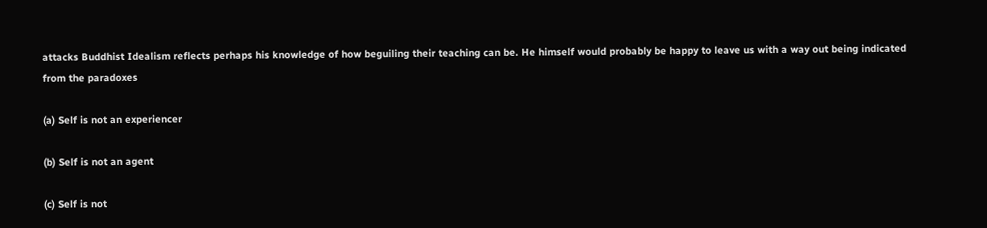attacks Buddhist Idealism reflects perhaps his knowledge of how beguiling their teaching can be. He himself would probably be happy to leave us with a way out being indicated from the paradoxes

(a) Self is not an experiencer

(b) Self is not an agent

(c) Self is not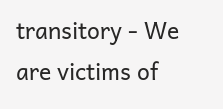transitory - We are victims of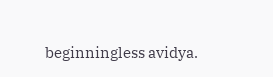beginningless avidya.